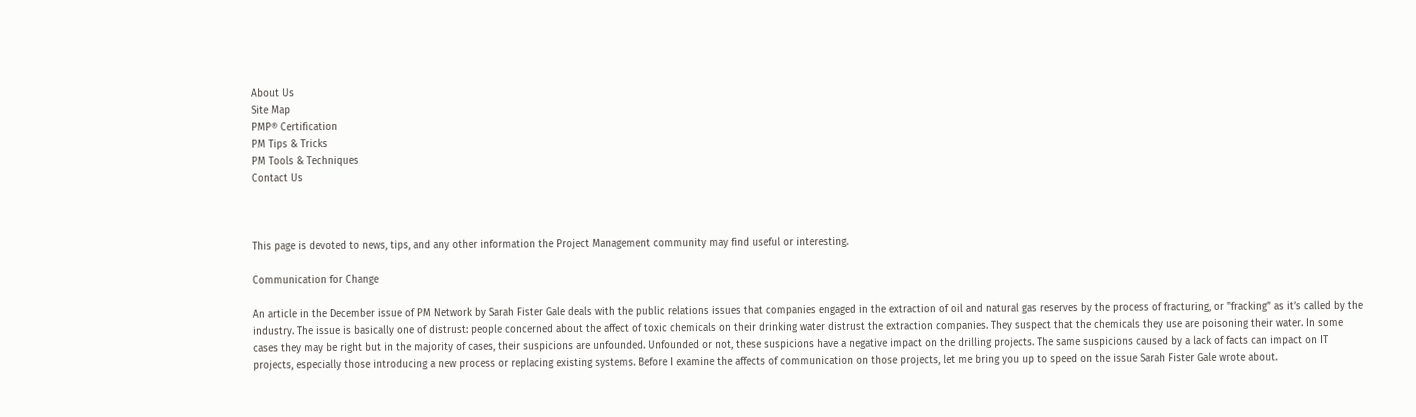About Us
Site Map
PMP® Certification
PM Tips & Tricks
PM Tools & Techniques
Contact Us



This page is devoted to news, tips, and any other information the Project Management community may find useful or interesting.

Communication for Change

An article in the December issue of PM Network by Sarah Fister Gale deals with the public relations issues that companies engaged in the extraction of oil and natural gas reserves by the process of fracturing, or "fracking” as it’s called by the industry. The issue is basically one of distrust: people concerned about the affect of toxic chemicals on their drinking water distrust the extraction companies. They suspect that the chemicals they use are poisoning their water. In some cases they may be right but in the majority of cases, their suspicions are unfounded. Unfounded or not, these suspicions have a negative impact on the drilling projects. The same suspicions caused by a lack of facts can impact on IT projects, especially those introducing a new process or replacing existing systems. Before I examine the affects of communication on those projects, let me bring you up to speed on the issue Sarah Fister Gale wrote about.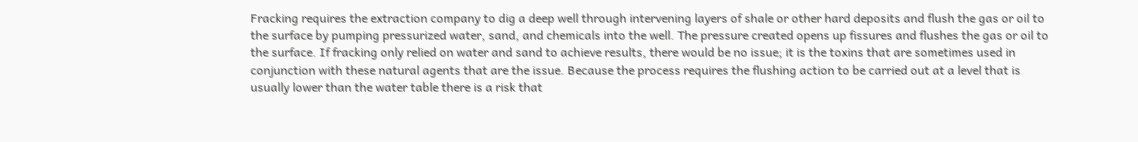Fracking requires the extraction company to dig a deep well through intervening layers of shale or other hard deposits and flush the gas or oil to the surface by pumping pressurized water, sand, and chemicals into the well. The pressure created opens up fissures and flushes the gas or oil to the surface. If fracking only relied on water and sand to achieve results, there would be no issue; it is the toxins that are sometimes used in conjunction with these natural agents that are the issue. Because the process requires the flushing action to be carried out at a level that is usually lower than the water table there is a risk that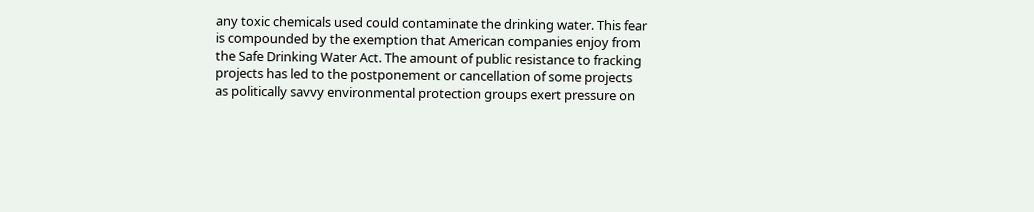any toxic chemicals used could contaminate the drinking water. This fear is compounded by the exemption that American companies enjoy from the Safe Drinking Water Act. The amount of public resistance to fracking projects has led to the postponement or cancellation of some projects as politically savvy environmental protection groups exert pressure on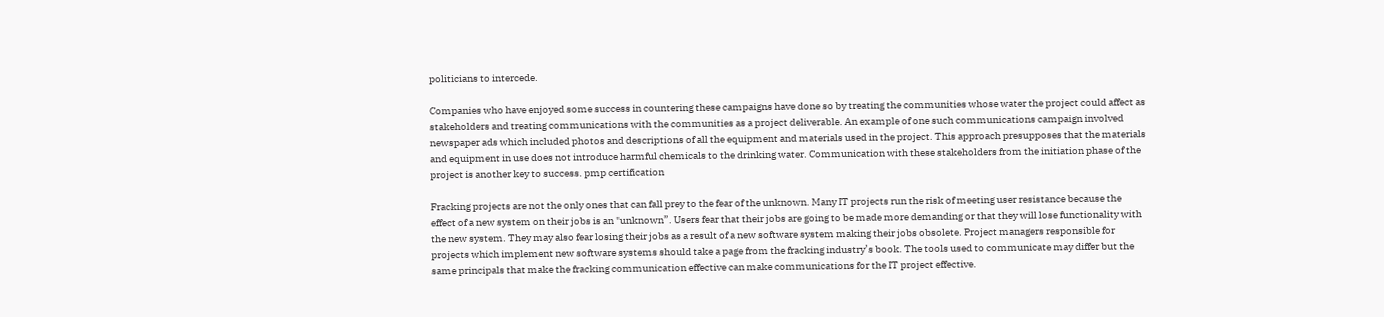politicians to intercede.

Companies who have enjoyed some success in countering these campaigns have done so by treating the communities whose water the project could affect as stakeholders and treating communications with the communities as a project deliverable. An example of one such communications campaign involved newspaper ads which included photos and descriptions of all the equipment and materials used in the project. This approach presupposes that the materials and equipment in use does not introduce harmful chemicals to the drinking water. Communication with these stakeholders from the initiation phase of the project is another key to success. pmp certification

Fracking projects are not the only ones that can fall prey to the fear of the unknown. Many IT projects run the risk of meeting user resistance because the effect of a new system on their jobs is an "unknown”. Users fear that their jobs are going to be made more demanding or that they will lose functionality with the new system. They may also fear losing their jobs as a result of a new software system making their jobs obsolete. Project managers responsible for projects which implement new software systems should take a page from the fracking industry’s book. The tools used to communicate may differ but the same principals that make the fracking communication effective can make communications for the IT project effective.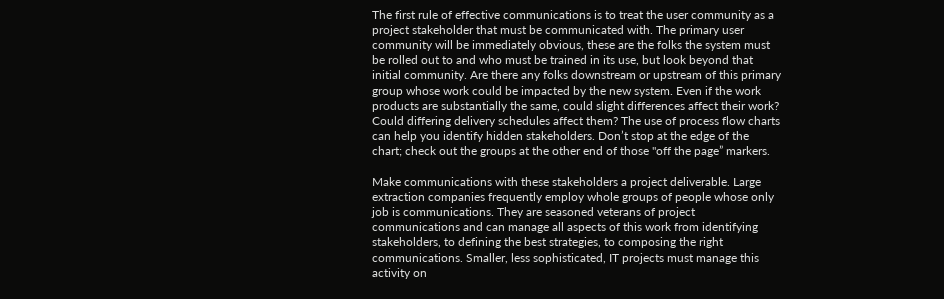The first rule of effective communications is to treat the user community as a project stakeholder that must be communicated with. The primary user community will be immediately obvious, these are the folks the system must be rolled out to and who must be trained in its use, but look beyond that initial community. Are there any folks downstream or upstream of this primary group whose work could be impacted by the new system. Even if the work products are substantially the same, could slight differences affect their work? Could differing delivery schedules affect them? The use of process flow charts can help you identify hidden stakeholders. Don’t stop at the edge of the chart; check out the groups at the other end of those "off the page” markers.

Make communications with these stakeholders a project deliverable. Large extraction companies frequently employ whole groups of people whose only job is communications. They are seasoned veterans of project communications and can manage all aspects of this work from identifying stakeholders, to defining the best strategies, to composing the right communications. Smaller, less sophisticated, IT projects must manage this activity on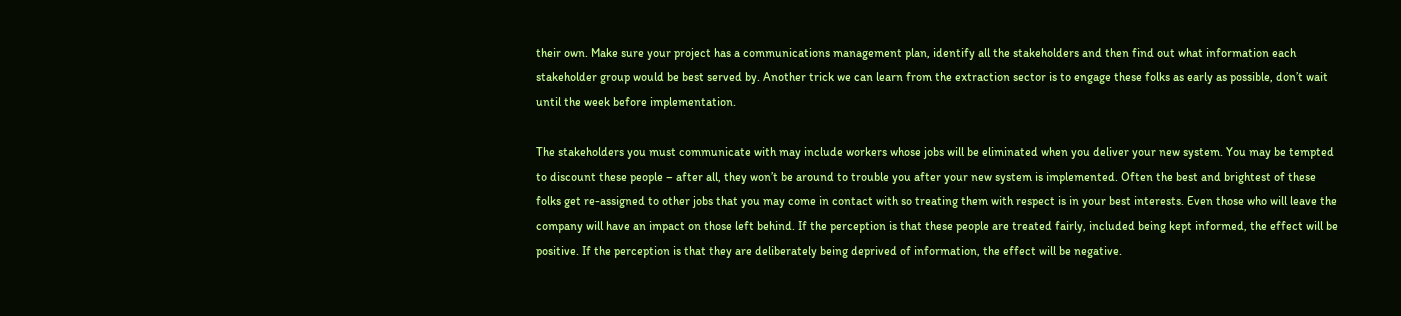their own. Make sure your project has a communications management plan, identify all the stakeholders and then find out what information each stakeholder group would be best served by. Another trick we can learn from the extraction sector is to engage these folks as early as possible, don’t wait until the week before implementation.

The stakeholders you must communicate with may include workers whose jobs will be eliminated when you deliver your new system. You may be tempted to discount these people – after all, they won’t be around to trouble you after your new system is implemented. Often the best and brightest of these folks get re-assigned to other jobs that you may come in contact with so treating them with respect is in your best interests. Even those who will leave the company will have an impact on those left behind. If the perception is that these people are treated fairly, included being kept informed, the effect will be positive. If the perception is that they are deliberately being deprived of information, the effect will be negative.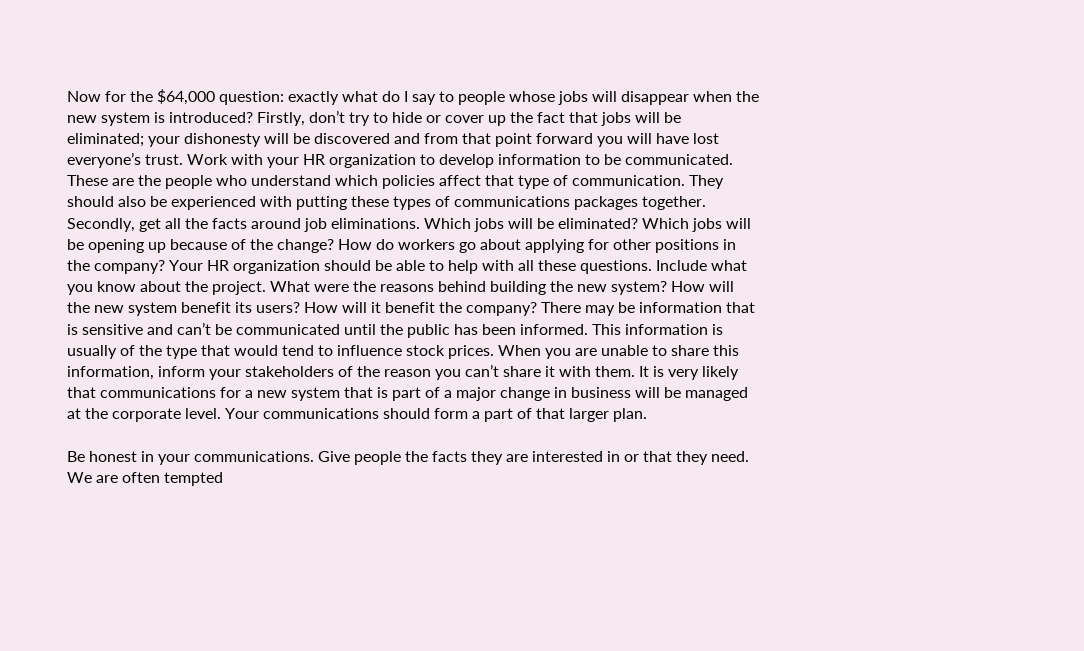Now for the $64,000 question: exactly what do I say to people whose jobs will disappear when the new system is introduced? Firstly, don’t try to hide or cover up the fact that jobs will be eliminated; your dishonesty will be discovered and from that point forward you will have lost everyone’s trust. Work with your HR organization to develop information to be communicated. These are the people who understand which policies affect that type of communication. They should also be experienced with putting these types of communications packages together. Secondly, get all the facts around job eliminations. Which jobs will be eliminated? Which jobs will be opening up because of the change? How do workers go about applying for other positions in the company? Your HR organization should be able to help with all these questions. Include what you know about the project. What were the reasons behind building the new system? How will the new system benefit its users? How will it benefit the company? There may be information that is sensitive and can’t be communicated until the public has been informed. This information is usually of the type that would tend to influence stock prices. When you are unable to share this information, inform your stakeholders of the reason you can’t share it with them. It is very likely that communications for a new system that is part of a major change in business will be managed at the corporate level. Your communications should form a part of that larger plan.

Be honest in your communications. Give people the facts they are interested in or that they need. We are often tempted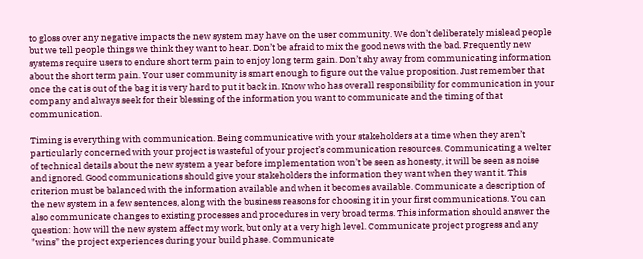to gloss over any negative impacts the new system may have on the user community. We don’t deliberately mislead people but we tell people things we think they want to hear. Don’t be afraid to mix the good news with the bad. Frequently new systems require users to endure short term pain to enjoy long term gain. Don’t shy away from communicating information about the short term pain. Your user community is smart enough to figure out the value proposition. Just remember that once the cat is out of the bag it is very hard to put it back in. Know who has overall responsibility for communication in your company and always seek for their blessing of the information you want to communicate and the timing of that communication.

Timing is everything with communication. Being communicative with your stakeholders at a time when they aren’t particularly concerned with your project is wasteful of your project’s communication resources. Communicating a welter of technical details about the new system a year before implementation won’t be seen as honesty, it will be seen as noise and ignored. Good communications should give your stakeholders the information they want when they want it. This criterion must be balanced with the information available and when it becomes available. Communicate a description of the new system in a few sentences, along with the business reasons for choosing it in your first communications. You can also communicate changes to existing processes and procedures in very broad terms. This information should answer the question: how will the new system affect my work, but only at a very high level. Communicate project progress and any "wins” the project experiences during your build phase. Communicate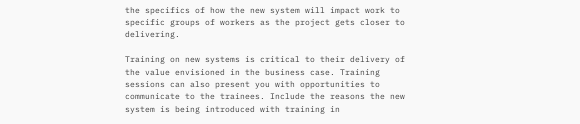the specifics of how the new system will impact work to specific groups of workers as the project gets closer to delivering.

Training on new systems is critical to their delivery of the value envisioned in the business case. Training sessions can also present you with opportunities to communicate to the trainees. Include the reasons the new system is being introduced with training in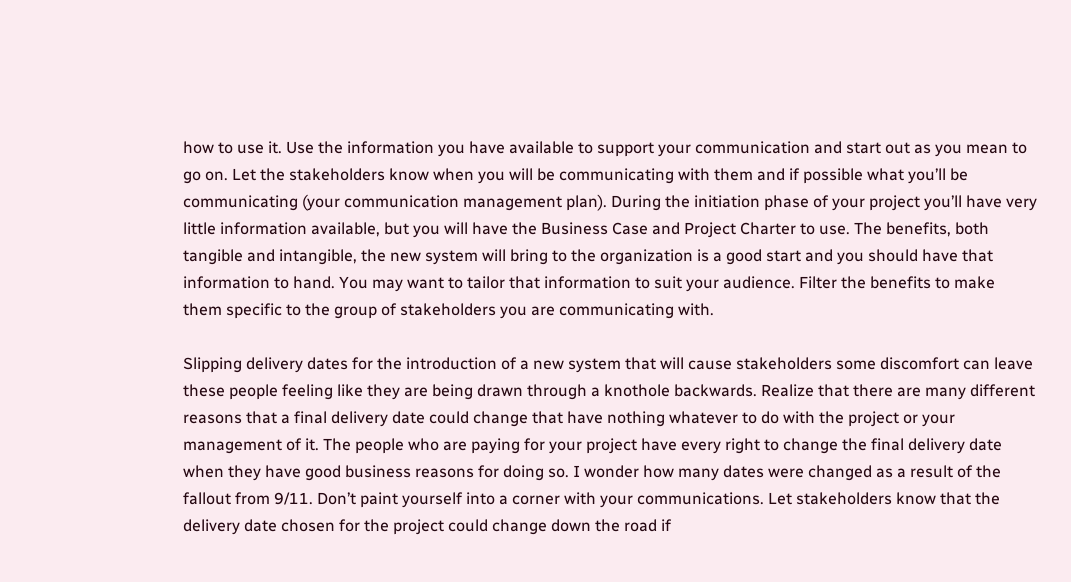how to use it. Use the information you have available to support your communication and start out as you mean to go on. Let the stakeholders know when you will be communicating with them and if possible what you’ll be communicating (your communication management plan). During the initiation phase of your project you’ll have very little information available, but you will have the Business Case and Project Charter to use. The benefits, both tangible and intangible, the new system will bring to the organization is a good start and you should have that information to hand. You may want to tailor that information to suit your audience. Filter the benefits to make them specific to the group of stakeholders you are communicating with.

Slipping delivery dates for the introduction of a new system that will cause stakeholders some discomfort can leave these people feeling like they are being drawn through a knothole backwards. Realize that there are many different reasons that a final delivery date could change that have nothing whatever to do with the project or your management of it. The people who are paying for your project have every right to change the final delivery date when they have good business reasons for doing so. I wonder how many dates were changed as a result of the fallout from 9/11. Don’t paint yourself into a corner with your communications. Let stakeholders know that the delivery date chosen for the project could change down the road if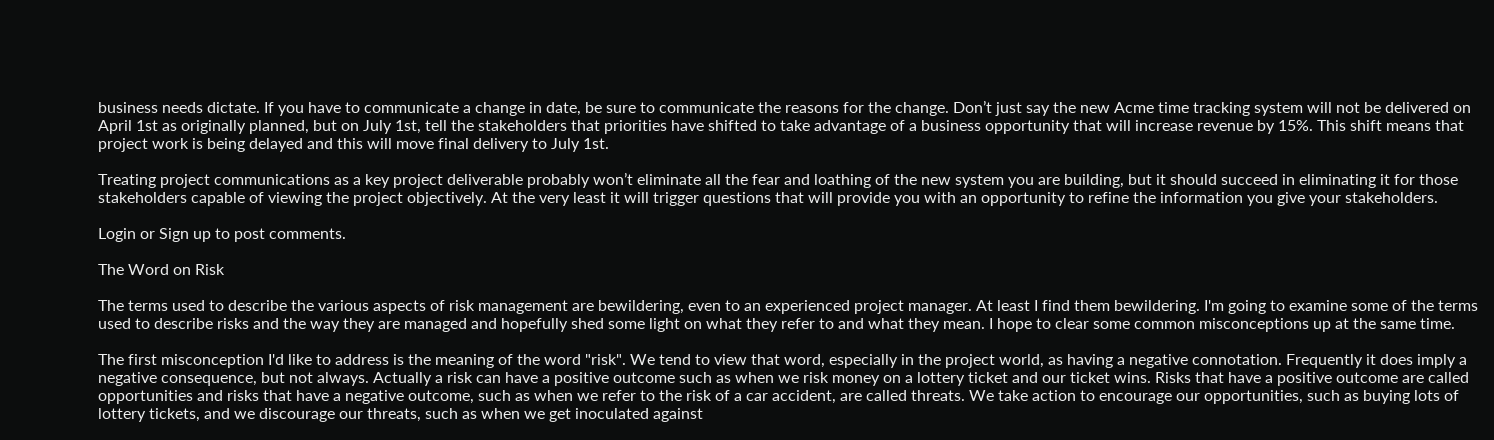business needs dictate. If you have to communicate a change in date, be sure to communicate the reasons for the change. Don’t just say the new Acme time tracking system will not be delivered on April 1st as originally planned, but on July 1st, tell the stakeholders that priorities have shifted to take advantage of a business opportunity that will increase revenue by 15%. This shift means that project work is being delayed and this will move final delivery to July 1st.

Treating project communications as a key project deliverable probably won’t eliminate all the fear and loathing of the new system you are building, but it should succeed in eliminating it for those stakeholders capable of viewing the project objectively. At the very least it will trigger questions that will provide you with an opportunity to refine the information you give your stakeholders.

Login or Sign up to post comments.

The Word on Risk

The terms used to describe the various aspects of risk management are bewildering, even to an experienced project manager. At least I find them bewildering. I'm going to examine some of the terms used to describe risks and the way they are managed and hopefully shed some light on what they refer to and what they mean. I hope to clear some common misconceptions up at the same time.

The first misconception I'd like to address is the meaning of the word "risk". We tend to view that word, especially in the project world, as having a negative connotation. Frequently it does imply a negative consequence, but not always. Actually a risk can have a positive outcome such as when we risk money on a lottery ticket and our ticket wins. Risks that have a positive outcome are called opportunities and risks that have a negative outcome, such as when we refer to the risk of a car accident, are called threats. We take action to encourage our opportunities, such as buying lots of lottery tickets, and we discourage our threats, such as when we get inoculated against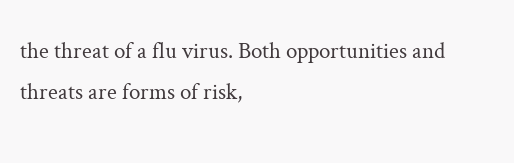the threat of a flu virus. Both opportunities and threats are forms of risk,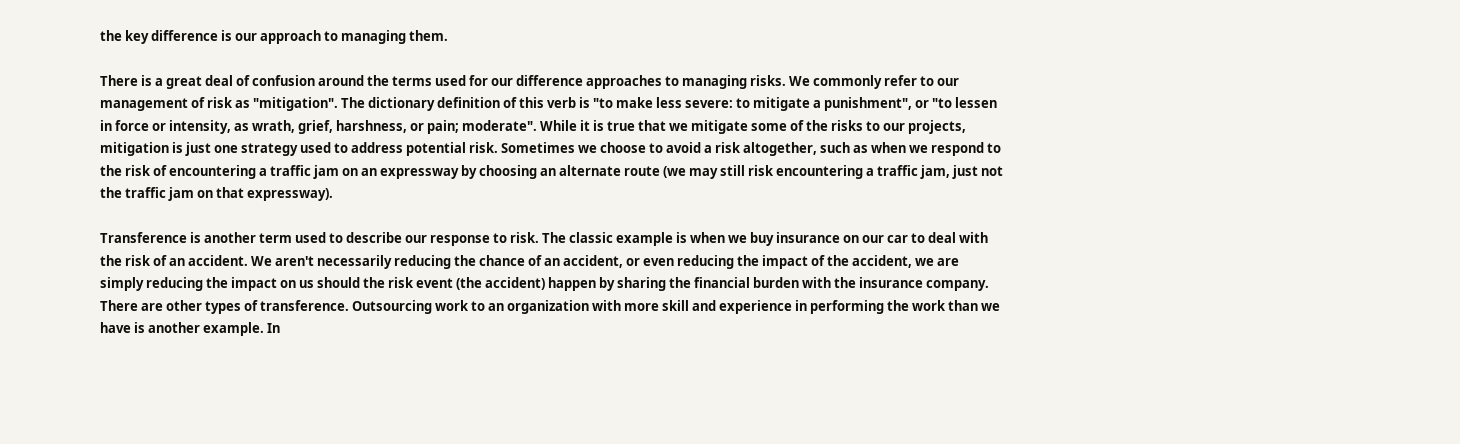the key difference is our approach to managing them.

There is a great deal of confusion around the terms used for our difference approaches to managing risks. We commonly refer to our management of risk as "mitigation". The dictionary definition of this verb is "to make less severe: to mitigate a punishment", or "to lessen in force or intensity, as wrath, grief, harshness, or pain; moderate". While it is true that we mitigate some of the risks to our projects, mitigation is just one strategy used to address potential risk. Sometimes we choose to avoid a risk altogether, such as when we respond to the risk of encountering a traffic jam on an expressway by choosing an alternate route (we may still risk encountering a traffic jam, just not the traffic jam on that expressway).

Transference is another term used to describe our response to risk. The classic example is when we buy insurance on our car to deal with the risk of an accident. We aren't necessarily reducing the chance of an accident, or even reducing the impact of the accident, we are simply reducing the impact on us should the risk event (the accident) happen by sharing the financial burden with the insurance company. There are other types of transference. Outsourcing work to an organization with more skill and experience in performing the work than we have is another example. In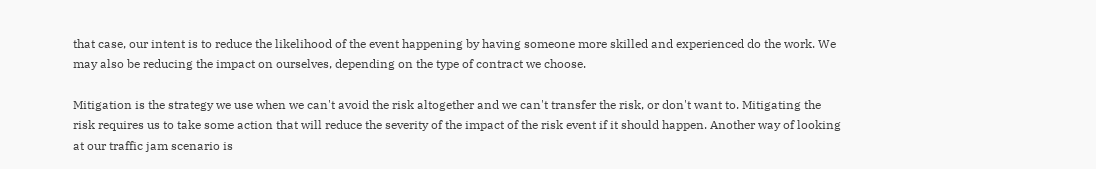that case, our intent is to reduce the likelihood of the event happening by having someone more skilled and experienced do the work. We may also be reducing the impact on ourselves, depending on the type of contract we choose.

Mitigation is the strategy we use when we can't avoid the risk altogether and we can't transfer the risk, or don't want to. Mitigating the risk requires us to take some action that will reduce the severity of the impact of the risk event if it should happen. Another way of looking at our traffic jam scenario is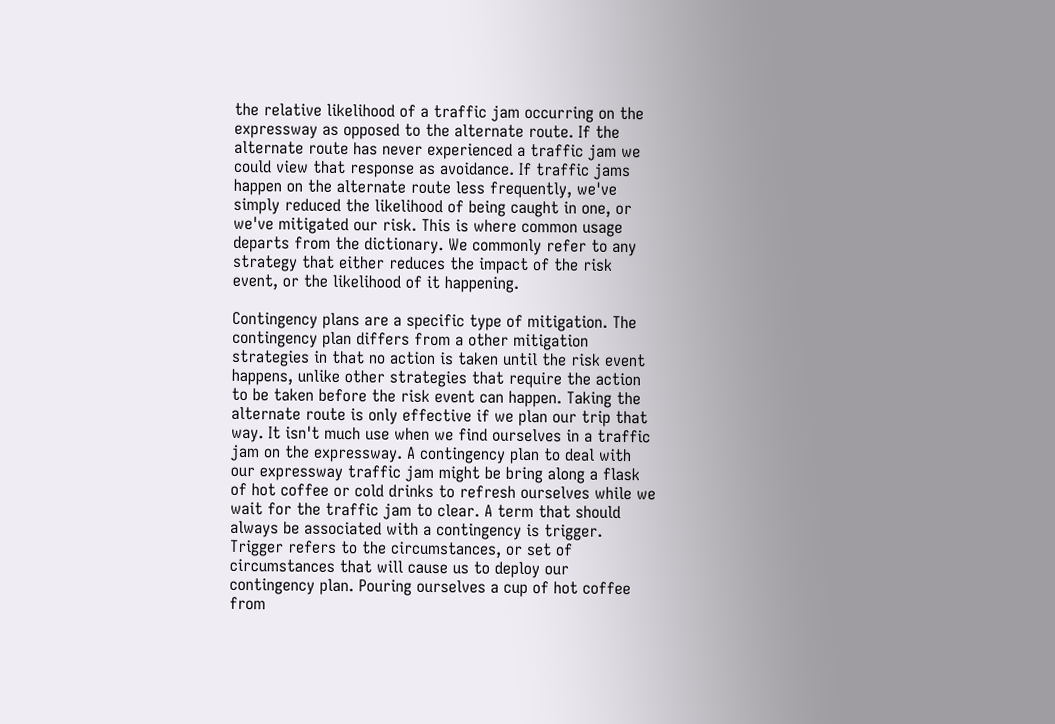the relative likelihood of a traffic jam occurring on the expressway as opposed to the alternate route. If the alternate route has never experienced a traffic jam we could view that response as avoidance. If traffic jams happen on the alternate route less frequently, we've simply reduced the likelihood of being caught in one, or we've mitigated our risk. This is where common usage departs from the dictionary. We commonly refer to any strategy that either reduces the impact of the risk event, or the likelihood of it happening.

Contingency plans are a specific type of mitigation. The contingency plan differs from a other mitigation strategies in that no action is taken until the risk event happens, unlike other strategies that require the action to be taken before the risk event can happen. Taking the alternate route is only effective if we plan our trip that way. It isn't much use when we find ourselves in a traffic jam on the expressway. A contingency plan to deal with our expressway traffic jam might be bring along a flask of hot coffee or cold drinks to refresh ourselves while we wait for the traffic jam to clear. A term that should always be associated with a contingency is trigger. Trigger refers to the circumstances, or set of circumstances that will cause us to deploy our contingency plan. Pouring ourselves a cup of hot coffee from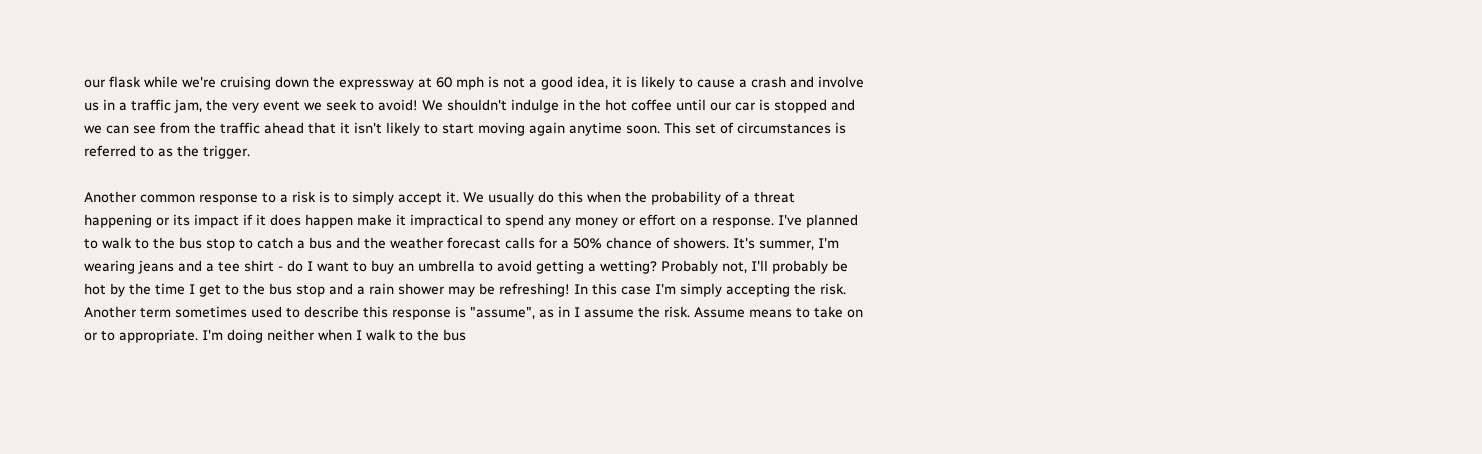our flask while we're cruising down the expressway at 60 mph is not a good idea, it is likely to cause a crash and involve us in a traffic jam, the very event we seek to avoid! We shouldn't indulge in the hot coffee until our car is stopped and we can see from the traffic ahead that it isn't likely to start moving again anytime soon. This set of circumstances is referred to as the trigger.

Another common response to a risk is to simply accept it. We usually do this when the probability of a threat happening or its impact if it does happen make it impractical to spend any money or effort on a response. I've planned to walk to the bus stop to catch a bus and the weather forecast calls for a 50% chance of showers. It's summer, I'm wearing jeans and a tee shirt - do I want to buy an umbrella to avoid getting a wetting? Probably not, I'll probably be hot by the time I get to the bus stop and a rain shower may be refreshing! In this case I'm simply accepting the risk. Another term sometimes used to describe this response is "assume", as in I assume the risk. Assume means to take on or to appropriate. I'm doing neither when I walk to the bus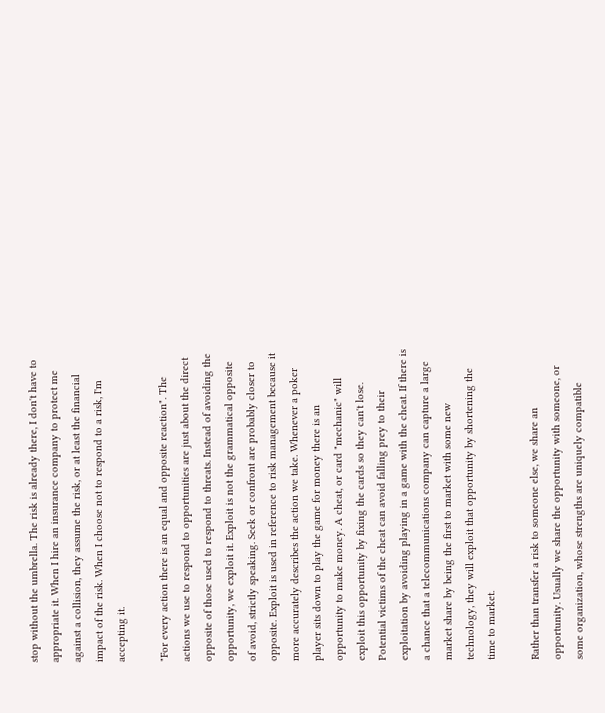stop without the umbrella. The risk is already there, I don't have to appropriate it. When I hire an insurance company to protect me against a collision, they assume the risk, or at least the financial impact of the risk. When I choose not to respond to a risk, I'm accepting it.

"For every action there is an equal and opposite reaction". The actions we use to respond to opportunities are just about the direct opposite of those used to respond to threats. Instead of avoiding the opportunity, we exploit it. Exploit is not the grammatical opposite of avoid, strictly speaking. Seek or confront are probably closer to opposite. Exploit is used in reference to risk management because it more accurately describes the action we take. Whenever a poker player sits down to play the game for money there is an opportunity to make money. A cheat, or card "mechanic" will exploit this opportunity by fixing the cards so they can't lose. Potential victims of the cheat can avoid falling prey to their exploitation by avoiding playing in a game with the cheat. If there is a chance that a telecommunications company can capture a large market share by being the first to market with some new technology, they will exploit that opportunity by shortening the time to market.

Rather than transfer a risk to someone else, we share an opportunity. Usually we share the opportunity with someone, or some organization, whose strengths are uniquely compatible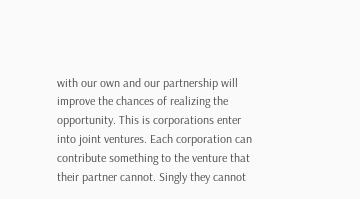with our own and our partnership will improve the chances of realizing the opportunity. This is corporations enter into joint ventures. Each corporation can contribute something to the venture that their partner cannot. Singly they cannot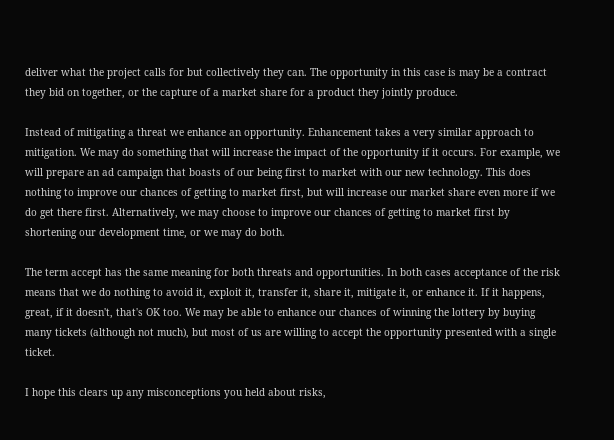deliver what the project calls for but collectively they can. The opportunity in this case is may be a contract they bid on together, or the capture of a market share for a product they jointly produce.

Instead of mitigating a threat we enhance an opportunity. Enhancement takes a very similar approach to mitigation. We may do something that will increase the impact of the opportunity if it occurs. For example, we will prepare an ad campaign that boasts of our being first to market with our new technology. This does nothing to improve our chances of getting to market first, but will increase our market share even more if we do get there first. Alternatively, we may choose to improve our chances of getting to market first by shortening our development time, or we may do both.

The term accept has the same meaning for both threats and opportunities. In both cases acceptance of the risk means that we do nothing to avoid it, exploit it, transfer it, share it, mitigate it, or enhance it. If it happens, great, if it doesn't, that's OK too. We may be able to enhance our chances of winning the lottery by buying many tickets (although not much), but most of us are willing to accept the opportunity presented with a single ticket.

I hope this clears up any misconceptions you held about risks,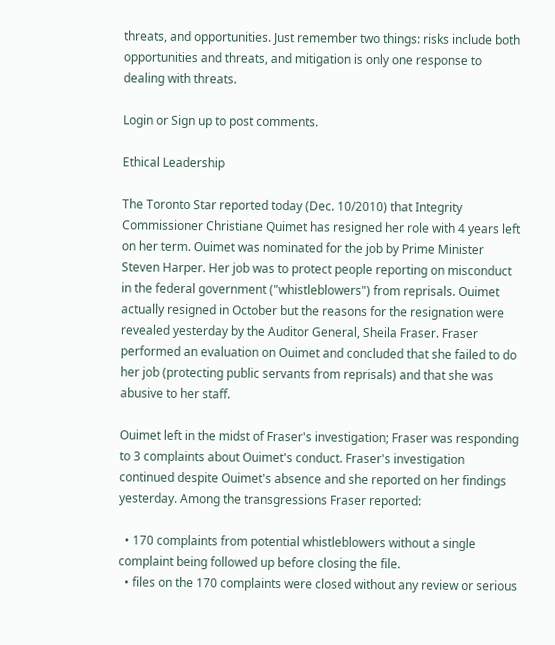threats, and opportunities. Just remember two things: risks include both opportunities and threats, and mitigation is only one response to dealing with threats.

Login or Sign up to post comments.

Ethical Leadership

The Toronto Star reported today (Dec. 10/2010) that Integrity Commissioner Christiane Quimet has resigned her role with 4 years left on her term. Ouimet was nominated for the job by Prime Minister Steven Harper. Her job was to protect people reporting on misconduct in the federal government ("whistleblowers") from reprisals. Ouimet actually resigned in October but the reasons for the resignation were revealed yesterday by the Auditor General, Sheila Fraser. Fraser performed an evaluation on Ouimet and concluded that she failed to do her job (protecting public servants from reprisals) and that she was abusive to her staff.

Ouimet left in the midst of Fraser's investigation; Fraser was responding to 3 complaints about Ouimet's conduct. Fraser's investigation continued despite Ouimet's absence and she reported on her findings yesterday. Among the transgressions Fraser reported:

  • 170 complaints from potential whistleblowers without a single complaint being followed up before closing the file.
  • files on the 170 complaints were closed without any review or serious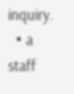inquiry.
  • a staff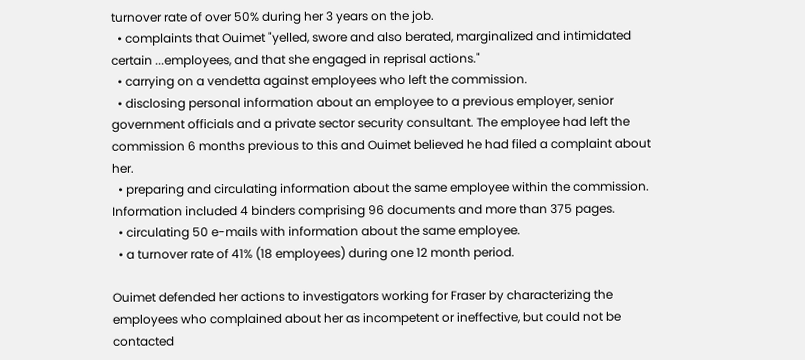turnover rate of over 50% during her 3 years on the job.
  • complaints that Ouimet "yelled, swore and also berated, marginalized and intimidated certain ...employees, and that she engaged in reprisal actions."
  • carrying on a vendetta against employees who left the commission.
  • disclosing personal information about an employee to a previous employer, senior government officials and a private sector security consultant. The employee had left the commission 6 months previous to this and Ouimet believed he had filed a complaint about her.
  • preparing and circulating information about the same employee within the commission. Information included 4 binders comprising 96 documents and more than 375 pages.
  • circulating 50 e-mails with information about the same employee.
  • a turnover rate of 41% (18 employees) during one 12 month period.

Ouimet defended her actions to investigators working for Fraser by characterizing the employees who complained about her as incompetent or ineffective, but could not be contacted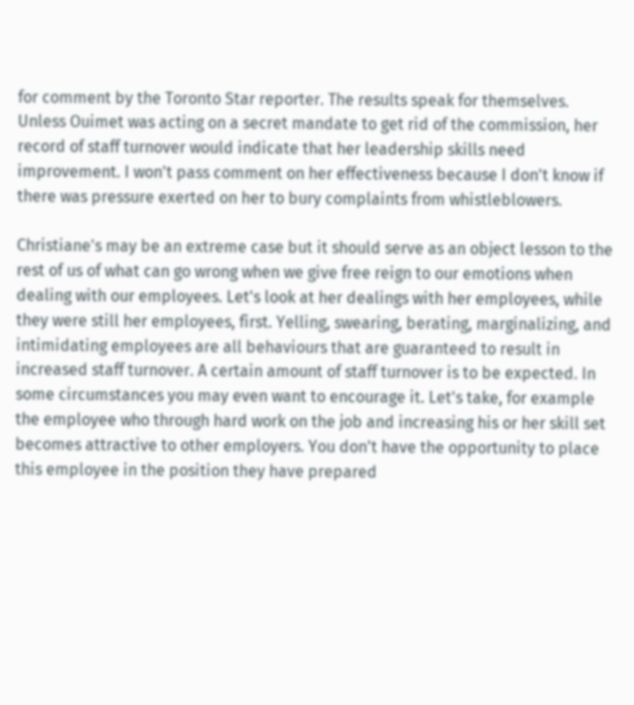for comment by the Toronto Star reporter. The results speak for themselves. Unless Ouimet was acting on a secret mandate to get rid of the commission, her record of staff turnover would indicate that her leadership skills need improvement. I won't pass comment on her effectiveness because I don't know if there was pressure exerted on her to bury complaints from whistleblowers.

Christiane's may be an extreme case but it should serve as an object lesson to the rest of us of what can go wrong when we give free reign to our emotions when dealing with our employees. Let's look at her dealings with her employees, while they were still her employees, first. Yelling, swearing, berating, marginalizing, and intimidating employees are all behaviours that are guaranteed to result in increased staff turnover. A certain amount of staff turnover is to be expected. In some circumstances you may even want to encourage it. Let's take, for example the employee who through hard work on the job and increasing his or her skill set becomes attractive to other employers. You don't have the opportunity to place this employee in the position they have prepared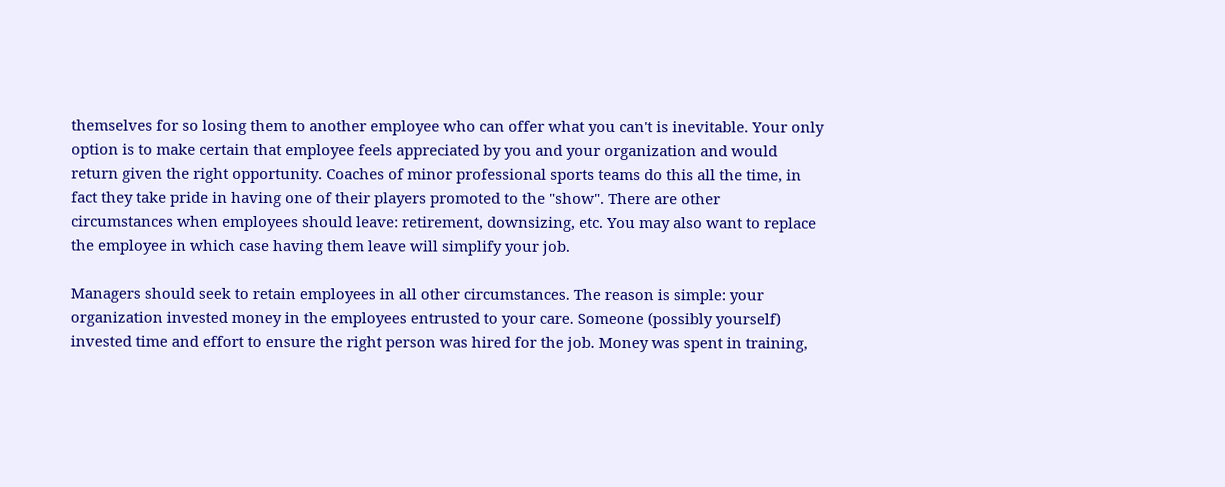themselves for so losing them to another employee who can offer what you can't is inevitable. Your only option is to make certain that employee feels appreciated by you and your organization and would return given the right opportunity. Coaches of minor professional sports teams do this all the time, in fact they take pride in having one of their players promoted to the "show". There are other circumstances when employees should leave: retirement, downsizing, etc. You may also want to replace the employee in which case having them leave will simplify your job.

Managers should seek to retain employees in all other circumstances. The reason is simple: your organization invested money in the employees entrusted to your care. Someone (possibly yourself) invested time and effort to ensure the right person was hired for the job. Money was spent in training,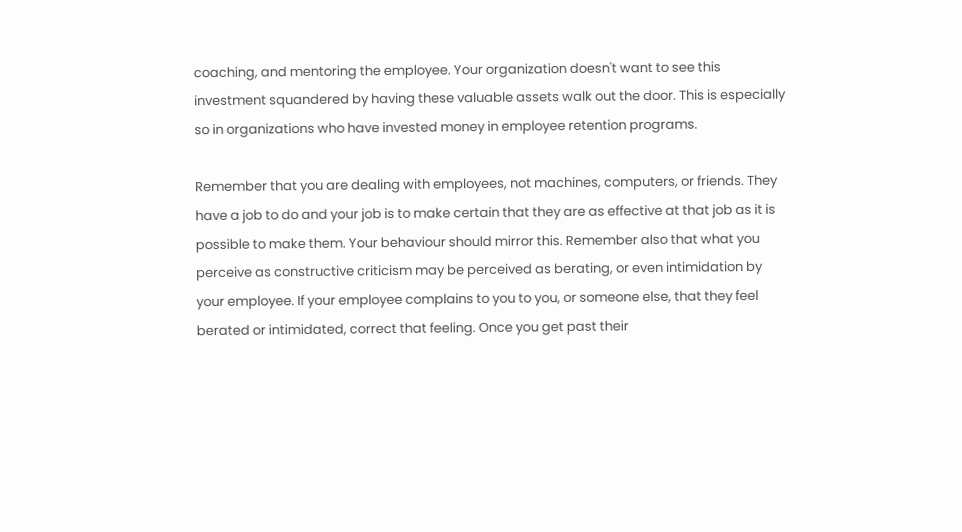coaching, and mentoring the employee. Your organization doesn't want to see this investment squandered by having these valuable assets walk out the door. This is especially so in organizations who have invested money in employee retention programs.

Remember that you are dealing with employees, not machines, computers, or friends. They have a job to do and your job is to make certain that they are as effective at that job as it is possible to make them. Your behaviour should mirror this. Remember also that what you perceive as constructive criticism may be perceived as berating, or even intimidation by your employee. If your employee complains to you to you, or someone else, that they feel berated or intimidated, correct that feeling. Once you get past their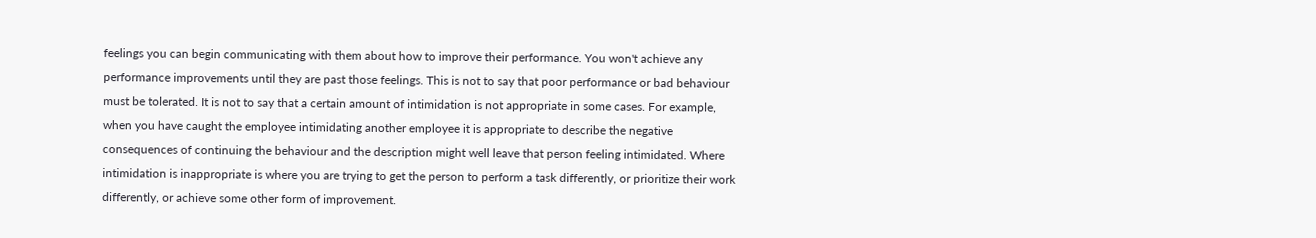feelings you can begin communicating with them about how to improve their performance. You won't achieve any performance improvements until they are past those feelings. This is not to say that poor performance or bad behaviour must be tolerated. It is not to say that a certain amount of intimidation is not appropriate in some cases. For example, when you have caught the employee intimidating another employee it is appropriate to describe the negative consequences of continuing the behaviour and the description might well leave that person feeling intimidated. Where intimidation is inappropriate is where you are trying to get the person to perform a task differently, or prioritize their work differently, or achieve some other form of improvement.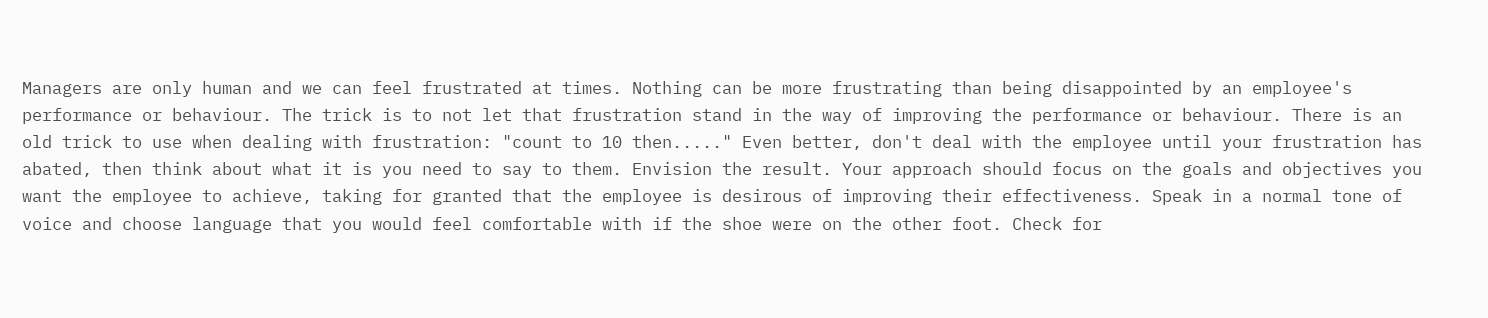Managers are only human and we can feel frustrated at times. Nothing can be more frustrating than being disappointed by an employee's performance or behaviour. The trick is to not let that frustration stand in the way of improving the performance or behaviour. There is an old trick to use when dealing with frustration: "count to 10 then....." Even better, don't deal with the employee until your frustration has abated, then think about what it is you need to say to them. Envision the result. Your approach should focus on the goals and objectives you want the employee to achieve, taking for granted that the employee is desirous of improving their effectiveness. Speak in a normal tone of voice and choose language that you would feel comfortable with if the shoe were on the other foot. Check for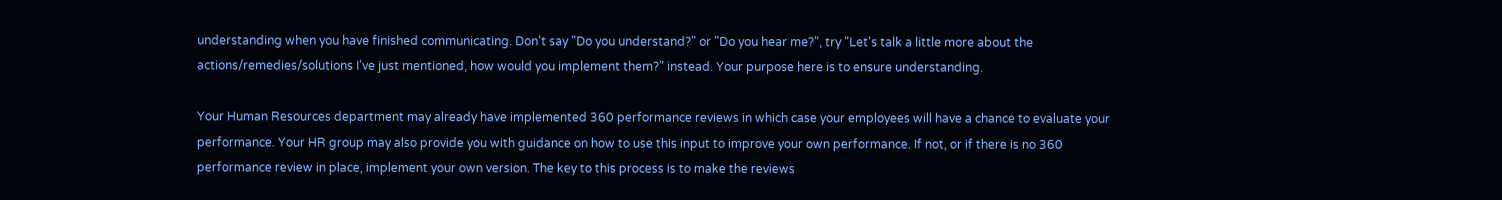understanding when you have finished communicating. Don't say "Do you understand?" or "Do you hear me?", try "Let's talk a little more about the actions/remedies/solutions I've just mentioned, how would you implement them?" instead. Your purpose here is to ensure understanding.

Your Human Resources department may already have implemented 360 performance reviews in which case your employees will have a chance to evaluate your performance. Your HR group may also provide you with guidance on how to use this input to improve your own performance. If not, or if there is no 360 performance review in place, implement your own version. The key to this process is to make the reviews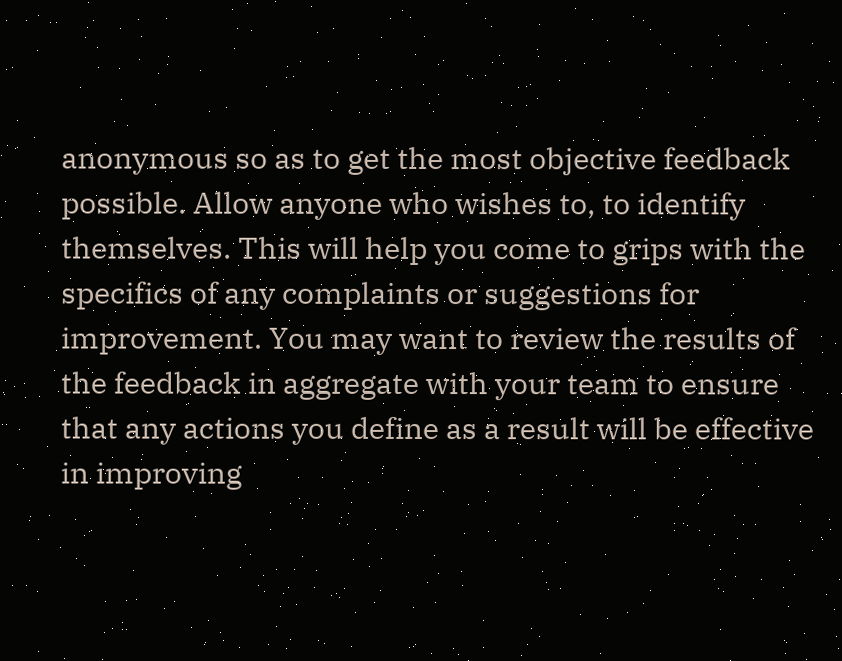anonymous so as to get the most objective feedback possible. Allow anyone who wishes to, to identify themselves. This will help you come to grips with the specifics of any complaints or suggestions for improvement. You may want to review the results of the feedback in aggregate with your team to ensure that any actions you define as a result will be effective in improving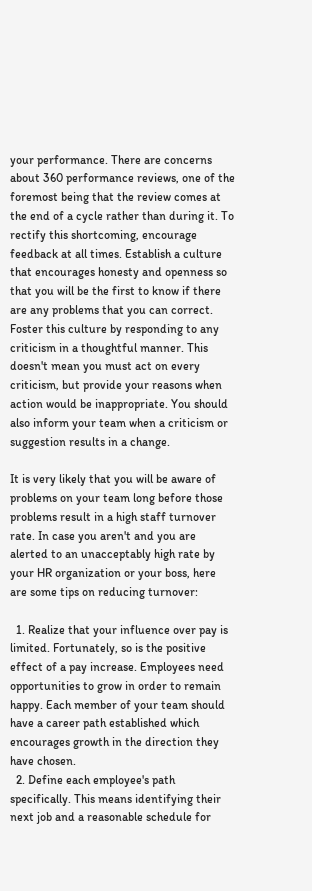your performance. There are concerns about 360 performance reviews, one of the foremost being that the review comes at the end of a cycle rather than during it. To rectify this shortcoming, encourage feedback at all times. Establish a culture that encourages honesty and openness so that you will be the first to know if there are any problems that you can correct. Foster this culture by responding to any criticism in a thoughtful manner. This doesn't mean you must act on every criticism, but provide your reasons when action would be inappropriate. You should also inform your team when a criticism or suggestion results in a change.

It is very likely that you will be aware of problems on your team long before those problems result in a high staff turnover rate. In case you aren't and you are alerted to an unacceptably high rate by your HR organization or your boss, here are some tips on reducing turnover:

  1. Realize that your influence over pay is limited. Fortunately, so is the positive effect of a pay increase. Employees need opportunities to grow in order to remain happy. Each member of your team should have a career path established which encourages growth in the direction they have chosen.
  2. Define each employee's path specifically. This means identifying their next job and a reasonable schedule for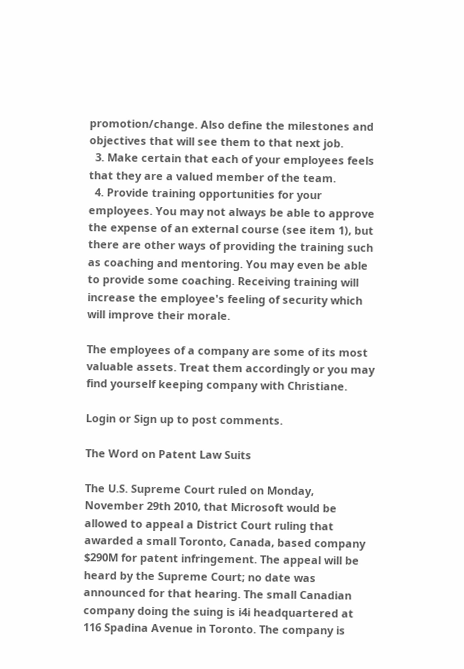promotion/change. Also define the milestones and objectives that will see them to that next job.
  3. Make certain that each of your employees feels that they are a valued member of the team.
  4. Provide training opportunities for your employees. You may not always be able to approve the expense of an external course (see item 1), but there are other ways of providing the training such as coaching and mentoring. You may even be able to provide some coaching. Receiving training will increase the employee's feeling of security which will improve their morale.

The employees of a company are some of its most valuable assets. Treat them accordingly or you may find yourself keeping company with Christiane.

Login or Sign up to post comments.

The Word on Patent Law Suits

The U.S. Supreme Court ruled on Monday, November 29th 2010, that Microsoft would be allowed to appeal a District Court ruling that awarded a small Toronto, Canada, based company $290M for patent infringement. The appeal will be heard by the Supreme Court; no date was announced for that hearing. The small Canadian company doing the suing is i4i headquartered at 116 Spadina Avenue in Toronto. The company is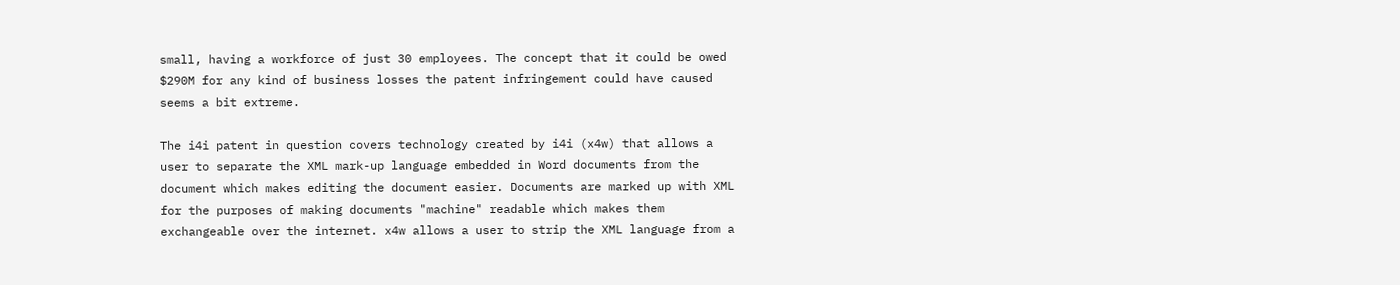small, having a workforce of just 30 employees. The concept that it could be owed $290M for any kind of business losses the patent infringement could have caused seems a bit extreme.

The i4i patent in question covers technology created by i4i (x4w) that allows a user to separate the XML mark-up language embedded in Word documents from the document which makes editing the document easier. Documents are marked up with XML for the purposes of making documents "machine" readable which makes them exchangeable over the internet. x4w allows a user to strip the XML language from a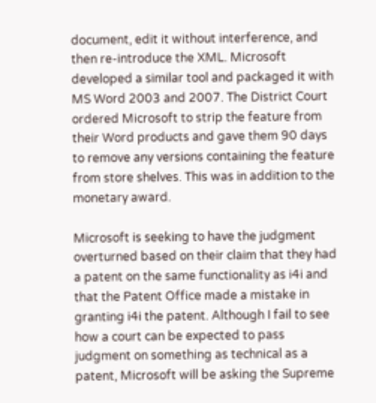document, edit it without interference, and then re-introduce the XML. Microsoft developed a similar tool and packaged it with MS Word 2003 and 2007. The District Court ordered Microsoft to strip the feature from their Word products and gave them 90 days to remove any versions containing the feature from store shelves. This was in addition to the monetary award.

Microsoft is seeking to have the judgment overturned based on their claim that they had a patent on the same functionality as i4i and that the Patent Office made a mistake in granting i4i the patent. Although I fail to see how a court can be expected to pass judgment on something as technical as a patent, Microsoft will be asking the Supreme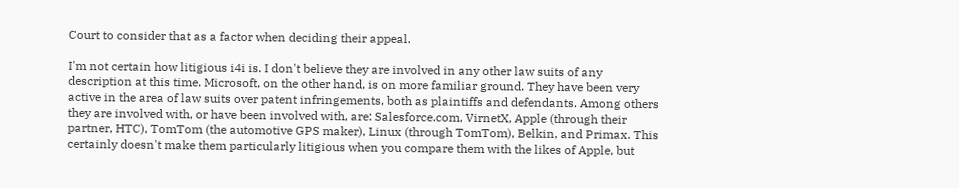Court to consider that as a factor when deciding their appeal.

I'm not certain how litigious i4i is. I don't believe they are involved in any other law suits of any description at this time. Microsoft, on the other hand, is on more familiar ground. They have been very active in the area of law suits over patent infringements, both as plaintiffs and defendants. Among others they are involved with, or have been involved with, are: Salesforce.com, VirnetX, Apple (through their partner, HTC), TomTom (the automotive GPS maker), Linux (through TomTom), Belkin, and Primax. This certainly doesn't make them particularly litigious when you compare them with the likes of Apple, but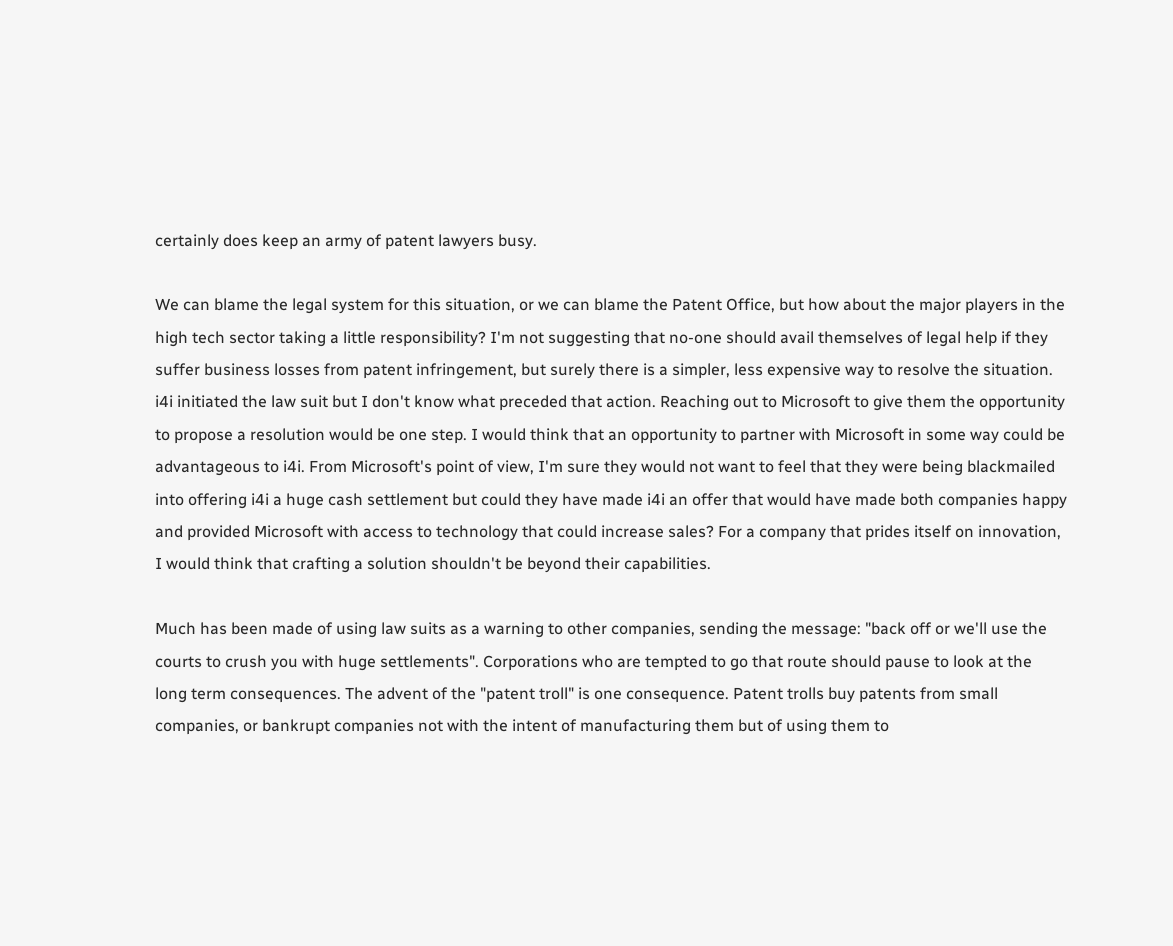certainly does keep an army of patent lawyers busy.

We can blame the legal system for this situation, or we can blame the Patent Office, but how about the major players in the high tech sector taking a little responsibility? I'm not suggesting that no-one should avail themselves of legal help if they suffer business losses from patent infringement, but surely there is a simpler, less expensive way to resolve the situation. i4i initiated the law suit but I don't know what preceded that action. Reaching out to Microsoft to give them the opportunity to propose a resolution would be one step. I would think that an opportunity to partner with Microsoft in some way could be advantageous to i4i. From Microsoft's point of view, I'm sure they would not want to feel that they were being blackmailed into offering i4i a huge cash settlement but could they have made i4i an offer that would have made both companies happy and provided Microsoft with access to technology that could increase sales? For a company that prides itself on innovation, I would think that crafting a solution shouldn't be beyond their capabilities.

Much has been made of using law suits as a warning to other companies, sending the message: "back off or we'll use the courts to crush you with huge settlements". Corporations who are tempted to go that route should pause to look at the long term consequences. The advent of the "patent troll" is one consequence. Patent trolls buy patents from small companies, or bankrupt companies not with the intent of manufacturing them but of using them to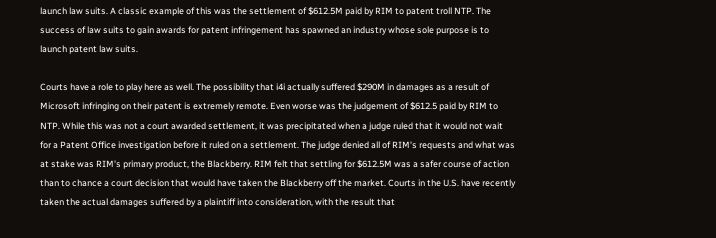launch law suits. A classic example of this was the settlement of $612.5M paid by RIM to patent troll NTP. The success of law suits to gain awards for patent infringement has spawned an industry whose sole purpose is to launch patent law suits.

Courts have a role to play here as well. The possibility that i4i actually suffered $290M in damages as a result of Microsoft infringing on their patent is extremely remote. Even worse was the judgement of $612.5 paid by RIM to NTP. While this was not a court awarded settlement, it was precipitated when a judge ruled that it would not wait for a Patent Office investigation before it ruled on a settlement. The judge denied all of RIM's requests and what was at stake was RIM's primary product, the Blackberry. RIM felt that settling for $612.5M was a safer course of action than to chance a court decision that would have taken the Blackberry off the market. Courts in the U.S. have recently taken the actual damages suffered by a plaintiff into consideration, with the result that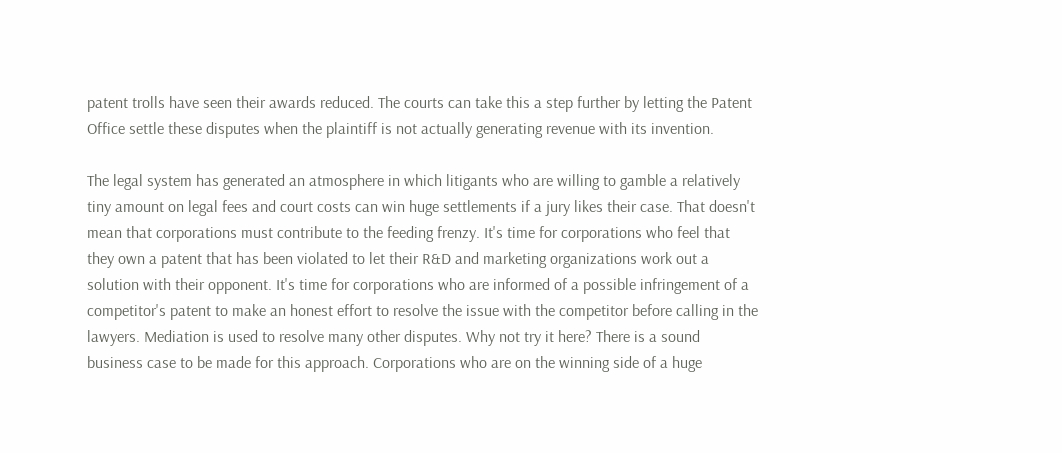patent trolls have seen their awards reduced. The courts can take this a step further by letting the Patent Office settle these disputes when the plaintiff is not actually generating revenue with its invention.

The legal system has generated an atmosphere in which litigants who are willing to gamble a relatively tiny amount on legal fees and court costs can win huge settlements if a jury likes their case. That doesn't mean that corporations must contribute to the feeding frenzy. It's time for corporations who feel that they own a patent that has been violated to let their R&D and marketing organizations work out a solution with their opponent. It's time for corporations who are informed of a possible infringement of a competitor's patent to make an honest effort to resolve the issue with the competitor before calling in the lawyers. Mediation is used to resolve many other disputes. Why not try it here? There is a sound business case to be made for this approach. Corporations who are on the winning side of a huge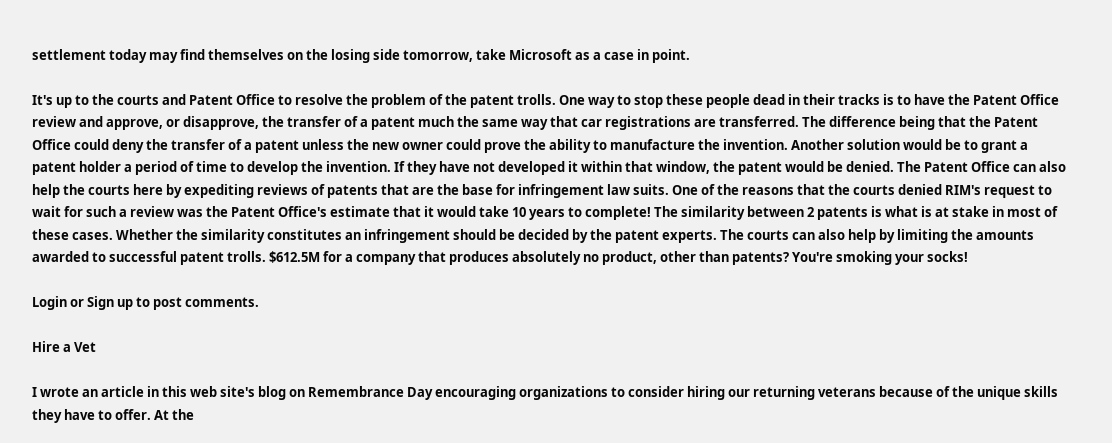settlement today may find themselves on the losing side tomorrow, take Microsoft as a case in point.

It's up to the courts and Patent Office to resolve the problem of the patent trolls. One way to stop these people dead in their tracks is to have the Patent Office review and approve, or disapprove, the transfer of a patent much the same way that car registrations are transferred. The difference being that the Patent Office could deny the transfer of a patent unless the new owner could prove the ability to manufacture the invention. Another solution would be to grant a patent holder a period of time to develop the invention. If they have not developed it within that window, the patent would be denied. The Patent Office can also help the courts here by expediting reviews of patents that are the base for infringement law suits. One of the reasons that the courts denied RIM's request to wait for such a review was the Patent Office's estimate that it would take 10 years to complete! The similarity between 2 patents is what is at stake in most of these cases. Whether the similarity constitutes an infringement should be decided by the patent experts. The courts can also help by limiting the amounts awarded to successful patent trolls. $612.5M for a company that produces absolutely no product, other than patents? You're smoking your socks!

Login or Sign up to post comments.

Hire a Vet

I wrote an article in this web site's blog on Remembrance Day encouraging organizations to consider hiring our returning veterans because of the unique skills they have to offer. At the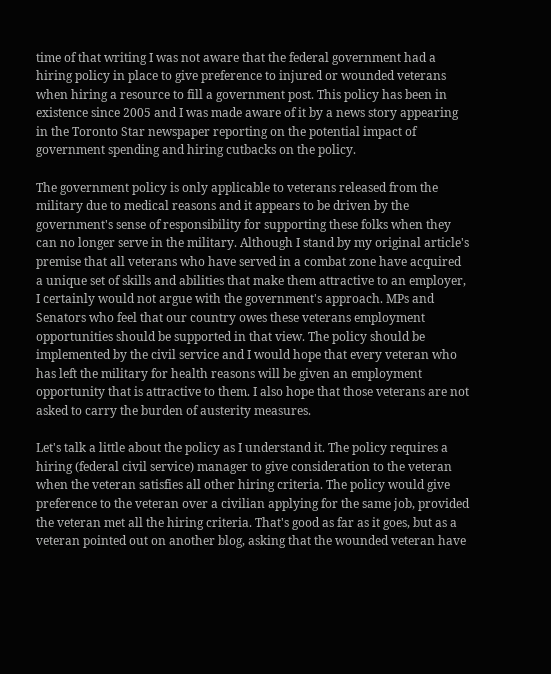time of that writing I was not aware that the federal government had a hiring policy in place to give preference to injured or wounded veterans when hiring a resource to fill a government post. This policy has been in existence since 2005 and I was made aware of it by a news story appearing in the Toronto Star newspaper reporting on the potential impact of government spending and hiring cutbacks on the policy.

The government policy is only applicable to veterans released from the military due to medical reasons and it appears to be driven by the government's sense of responsibility for supporting these folks when they can no longer serve in the military. Although I stand by my original article's premise that all veterans who have served in a combat zone have acquired a unique set of skills and abilities that make them attractive to an employer, I certainly would not argue with the government's approach. MPs and Senators who feel that our country owes these veterans employment opportunities should be supported in that view. The policy should be implemented by the civil service and I would hope that every veteran who has left the military for health reasons will be given an employment opportunity that is attractive to them. I also hope that those veterans are not asked to carry the burden of austerity measures.

Let's talk a little about the policy as I understand it. The policy requires a hiring (federal civil service) manager to give consideration to the veteran when the veteran satisfies all other hiring criteria. The policy would give preference to the veteran over a civilian applying for the same job, provided the veteran met all the hiring criteria. That's good as far as it goes, but as a veteran pointed out on another blog, asking that the wounded veteran have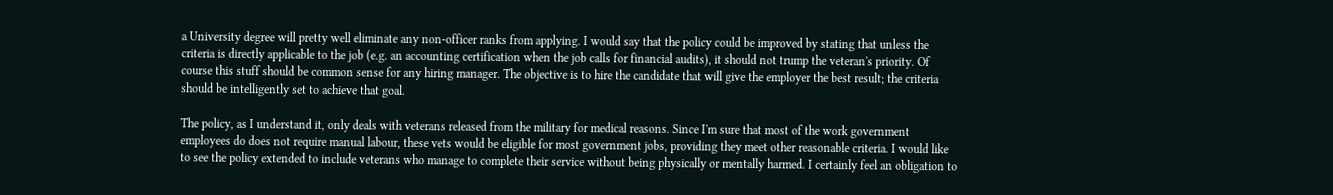a University degree will pretty well eliminate any non-officer ranks from applying. I would say that the policy could be improved by stating that unless the criteria is directly applicable to the job (e.g. an accounting certification when the job calls for financial audits), it should not trump the veteran's priority. Of course this stuff should be common sense for any hiring manager. The objective is to hire the candidate that will give the employer the best result; the criteria should be intelligently set to achieve that goal.

The policy, as I understand it, only deals with veterans released from the military for medical reasons. Since I'm sure that most of the work government employees do does not require manual labour, these vets would be eligible for most government jobs, providing they meet other reasonable criteria. I would like to see the policy extended to include veterans who manage to complete their service without being physically or mentally harmed. I certainly feel an obligation to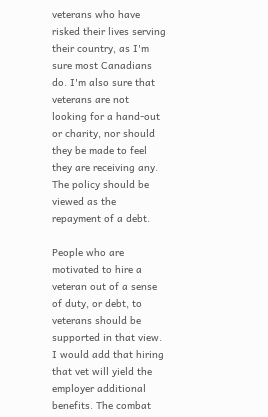veterans who have risked their lives serving their country, as I'm sure most Canadians do. I'm also sure that veterans are not looking for a hand-out or charity, nor should they be made to feel they are receiving any. The policy should be viewed as the repayment of a debt.

People who are motivated to hire a veteran out of a sense of duty, or debt, to veterans should be supported in that view. I would add that hiring that vet will yield the employer additional benefits. The combat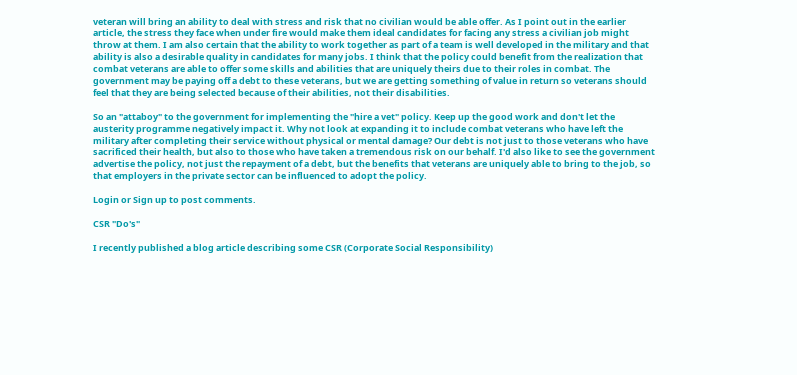veteran will bring an ability to deal with stress and risk that no civilian would be able offer. As I point out in the earlier article, the stress they face when under fire would make them ideal candidates for facing any stress a civilian job might throw at them. I am also certain that the ability to work together as part of a team is well developed in the military and that ability is also a desirable quality in candidates for many jobs. I think that the policy could benefit from the realization that combat veterans are able to offer some skills and abilities that are uniquely theirs due to their roles in combat. The government may be paying off a debt to these veterans, but we are getting something of value in return so veterans should feel that they are being selected because of their abilities, not their disabilities.

So an "attaboy" to the government for implementing the "hire a vet" policy. Keep up the good work and don't let the austerity programme negatively impact it. Why not look at expanding it to include combat veterans who have left the military after completing their service without physical or mental damage? Our debt is not just to those veterans who have sacrificed their health, but also to those who have taken a tremendous risk on our behalf. I'd also like to see the government advertise the policy, not just the repayment of a debt, but the benefits that veterans are uniquely able to bring to the job, so that employers in the private sector can be influenced to adopt the policy.

Login or Sign up to post comments.

CSR "Do's"

I recently published a blog article describing some CSR (Corporate Social Responsibility)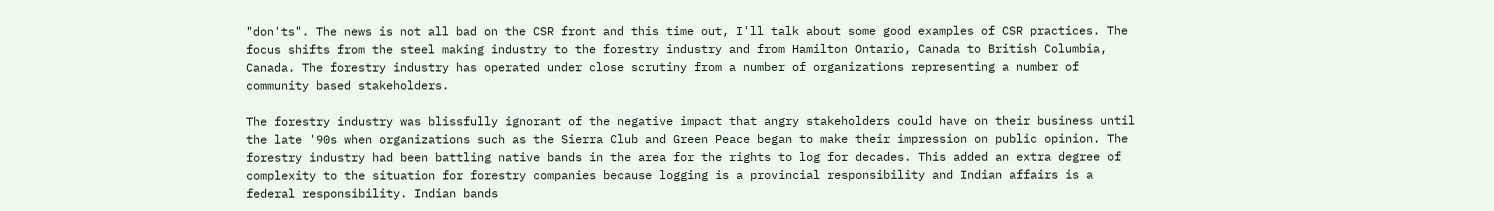"don'ts". The news is not all bad on the CSR front and this time out, I'll talk about some good examples of CSR practices. The focus shifts from the steel making industry to the forestry industry and from Hamilton Ontario, Canada to British Columbia, Canada. The forestry industry has operated under close scrutiny from a number of organizations representing a number of community based stakeholders.

The forestry industry was blissfully ignorant of the negative impact that angry stakeholders could have on their business until the late '90s when organizations such as the Sierra Club and Green Peace began to make their impression on public opinion. The forestry industry had been battling native bands in the area for the rights to log for decades. This added an extra degree of complexity to the situation for forestry companies because logging is a provincial responsibility and Indian affairs is a federal responsibility. Indian bands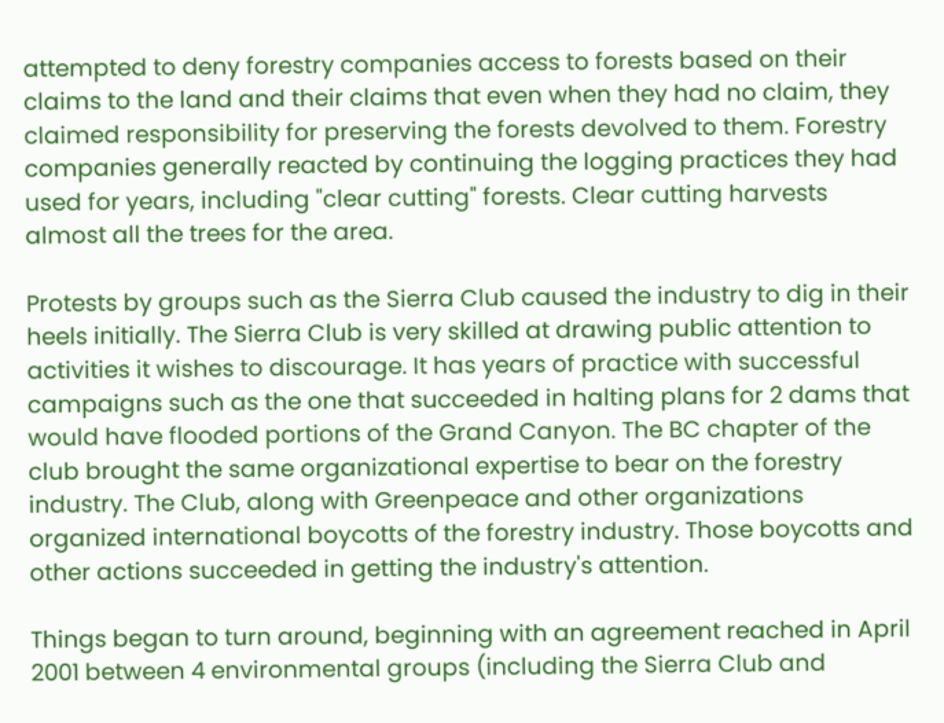attempted to deny forestry companies access to forests based on their claims to the land and their claims that even when they had no claim, they claimed responsibility for preserving the forests devolved to them. Forestry companies generally reacted by continuing the logging practices they had used for years, including "clear cutting" forests. Clear cutting harvests almost all the trees for the area.

Protests by groups such as the Sierra Club caused the industry to dig in their heels initially. The Sierra Club is very skilled at drawing public attention to activities it wishes to discourage. It has years of practice with successful campaigns such as the one that succeeded in halting plans for 2 dams that would have flooded portions of the Grand Canyon. The BC chapter of the club brought the same organizational expertise to bear on the forestry industry. The Club, along with Greenpeace and other organizations organized international boycotts of the forestry industry. Those boycotts and other actions succeeded in getting the industry's attention.

Things began to turn around, beginning with an agreement reached in April 2001 between 4 environmental groups (including the Sierra Club and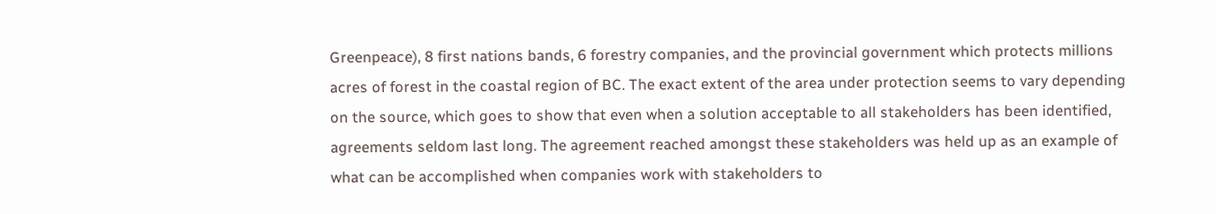Greenpeace), 8 first nations bands, 6 forestry companies, and the provincial government which protects millions acres of forest in the coastal region of BC. The exact extent of the area under protection seems to vary depending on the source, which goes to show that even when a solution acceptable to all stakeholders has been identified, agreements seldom last long. The agreement reached amongst these stakeholders was held up as an example of what can be accomplished when companies work with stakeholders to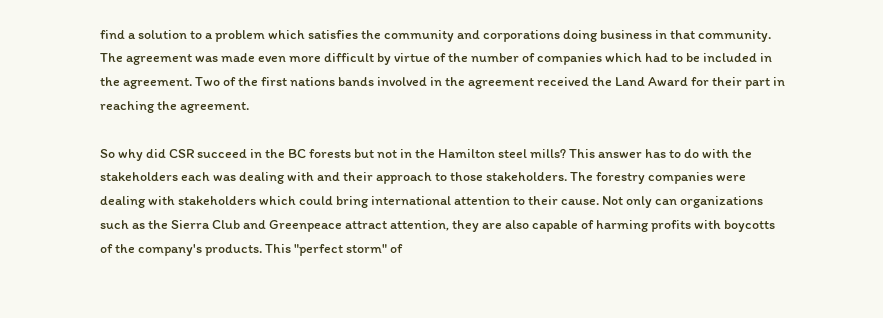find a solution to a problem which satisfies the community and corporations doing business in that community. The agreement was made even more difficult by virtue of the number of companies which had to be included in the agreement. Two of the first nations bands involved in the agreement received the Land Award for their part in reaching the agreement.

So why did CSR succeed in the BC forests but not in the Hamilton steel mills? This answer has to do with the stakeholders each was dealing with and their approach to those stakeholders. The forestry companies were dealing with stakeholders which could bring international attention to their cause. Not only can organizations such as the Sierra Club and Greenpeace attract attention, they are also capable of harming profits with boycotts of the company's products. This "perfect storm" of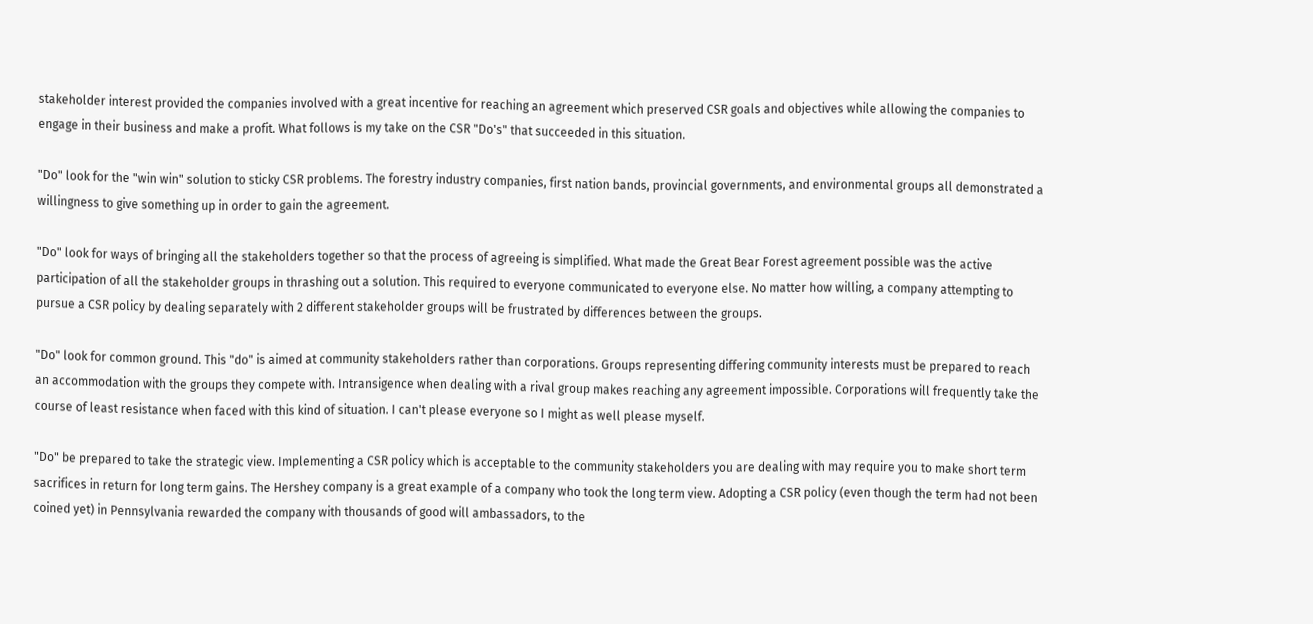stakeholder interest provided the companies involved with a great incentive for reaching an agreement which preserved CSR goals and objectives while allowing the companies to engage in their business and make a profit. What follows is my take on the CSR "Do's" that succeeded in this situation.

"Do" look for the "win win" solution to sticky CSR problems. The forestry industry companies, first nation bands, provincial governments, and environmental groups all demonstrated a willingness to give something up in order to gain the agreement.

"Do" look for ways of bringing all the stakeholders together so that the process of agreeing is simplified. What made the Great Bear Forest agreement possible was the active participation of all the stakeholder groups in thrashing out a solution. This required to everyone communicated to everyone else. No matter how willing, a company attempting to pursue a CSR policy by dealing separately with 2 different stakeholder groups will be frustrated by differences between the groups.

"Do" look for common ground. This "do" is aimed at community stakeholders rather than corporations. Groups representing differing community interests must be prepared to reach an accommodation with the groups they compete with. Intransigence when dealing with a rival group makes reaching any agreement impossible. Corporations will frequently take the course of least resistance when faced with this kind of situation. I can't please everyone so I might as well please myself.

"Do" be prepared to take the strategic view. Implementing a CSR policy which is acceptable to the community stakeholders you are dealing with may require you to make short term sacrifices in return for long term gains. The Hershey company is a great example of a company who took the long term view. Adopting a CSR policy (even though the term had not been coined yet) in Pennsylvania rewarded the company with thousands of good will ambassadors, to the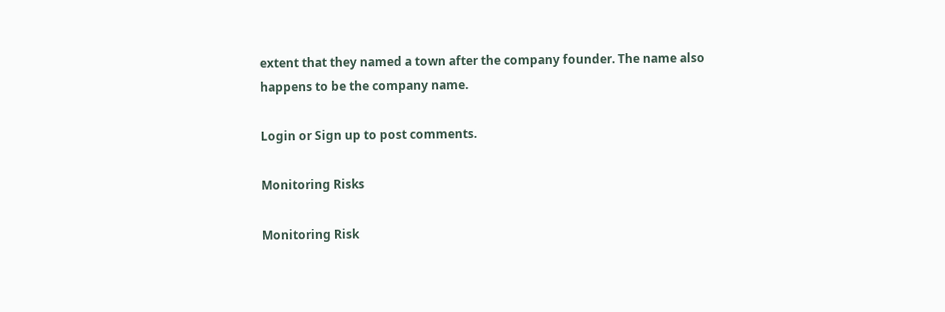extent that they named a town after the company founder. The name also happens to be the company name.

Login or Sign up to post comments.

Monitoring Risks

Monitoring Risk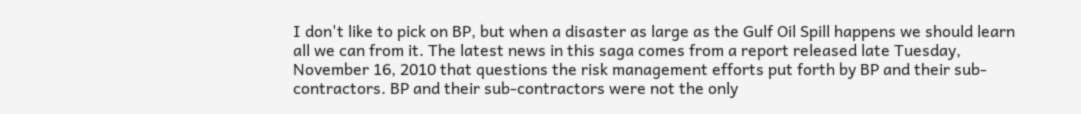I don't like to pick on BP, but when a disaster as large as the Gulf Oil Spill happens we should learn all we can from it. The latest news in this saga comes from a report released late Tuesday, November 16, 2010 that questions the risk management efforts put forth by BP and their sub-contractors. BP and their sub-contractors were not the only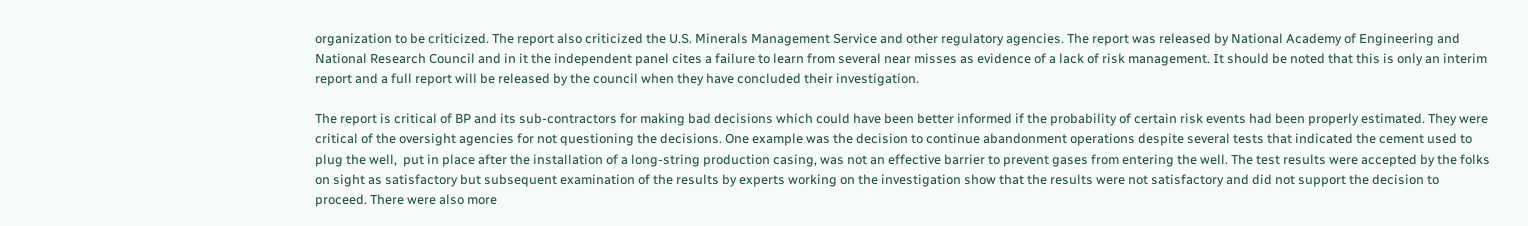organization to be criticized. The report also criticized the U.S. Minerals Management Service and other regulatory agencies. The report was released by National Academy of Engineering and National Research Council and in it the independent panel cites a failure to learn from several near misses as evidence of a lack of risk management. It should be noted that this is only an interim report and a full report will be released by the council when they have concluded their investigation.

The report is critical of BP and its sub-contractors for making bad decisions which could have been better informed if the probability of certain risk events had been properly estimated. They were critical of the oversight agencies for not questioning the decisions. One example was the decision to continue abandonment operations despite several tests that indicated the cement used to plug the well,  put in place after the installation of a long-string production casing, was not an effective barrier to prevent gases from entering the well. The test results were accepted by the folks on sight as satisfactory but subsequent examination of the results by experts working on the investigation show that the results were not satisfactory and did not support the decision to proceed. There were also more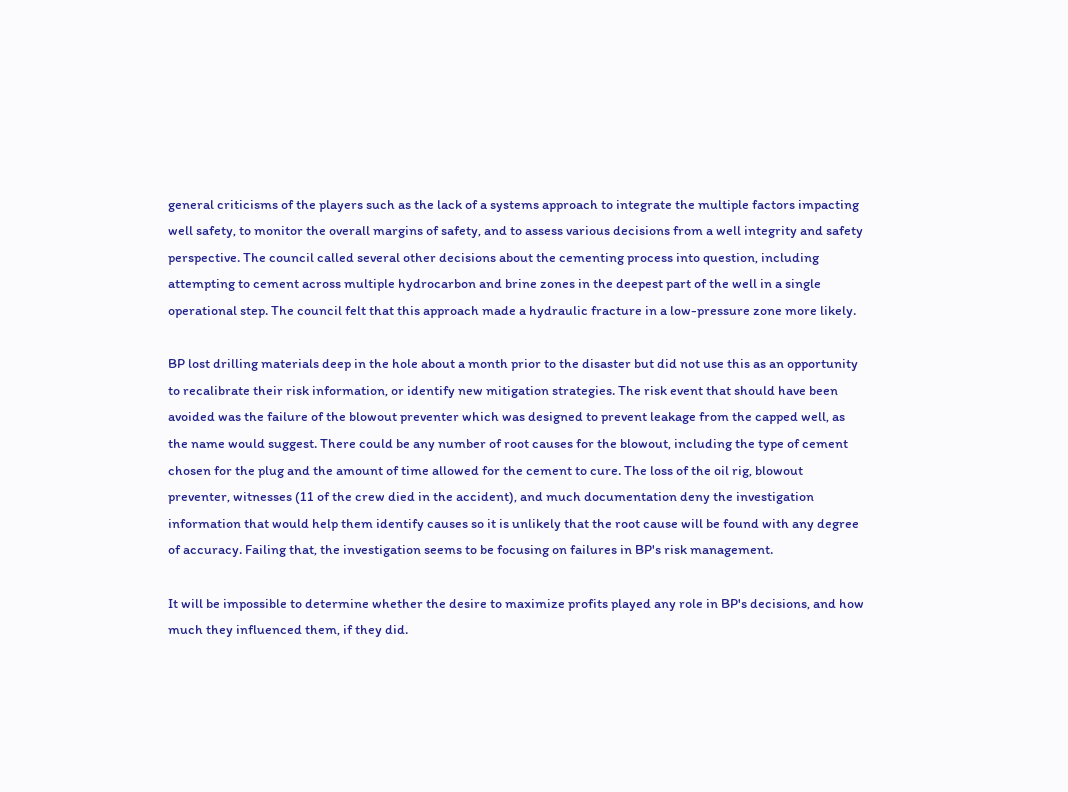general criticisms of the players such as the lack of a systems approach to integrate the multiple factors impacting well safety, to monitor the overall margins of safety, and to assess various decisions from a well integrity and safety perspective. The council called several other decisions about the cementing process into question, including attempting to cement across multiple hydrocarbon and brine zones in the deepest part of the well in a single operational step. The council felt that this approach made a hydraulic fracture in a low-pressure zone more likely.

BP lost drilling materials deep in the hole about a month prior to the disaster but did not use this as an opportunity to recalibrate their risk information, or identify new mitigation strategies. The risk event that should have been avoided was the failure of the blowout preventer which was designed to prevent leakage from the capped well, as the name would suggest. There could be any number of root causes for the blowout, including the type of cement chosen for the plug and the amount of time allowed for the cement to cure. The loss of the oil rig, blowout preventer, witnesses (11 of the crew died in the accident), and much documentation deny the investigation information that would help them identify causes so it is unlikely that the root cause will be found with any degree of accuracy. Failing that, the investigation seems to be focusing on failures in BP's risk management.

It will be impossible to determine whether the desire to maximize profits played any role in BP's decisions, and how much they influenced them, if they did.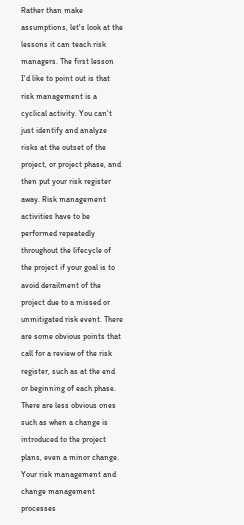Rather than make assumptions, let's look at the lessons it can teach risk managers. The first lesson I'd like to point out is that risk management is a cyclical activity. You can't just identify and analyze risks at the outset of the project, or project phase, and then put your risk register away. Risk management activities have to be performed repeatedly throughout the lifecycle of the project if your goal is to avoid derailment of the project due to a missed or unmitigated risk event. There are some obvious points that call for a review of the risk register, such as at the end or beginning of each phase. There are less obvious ones such as when a change is introduced to the project plans, even a minor change. Your risk management and change management processes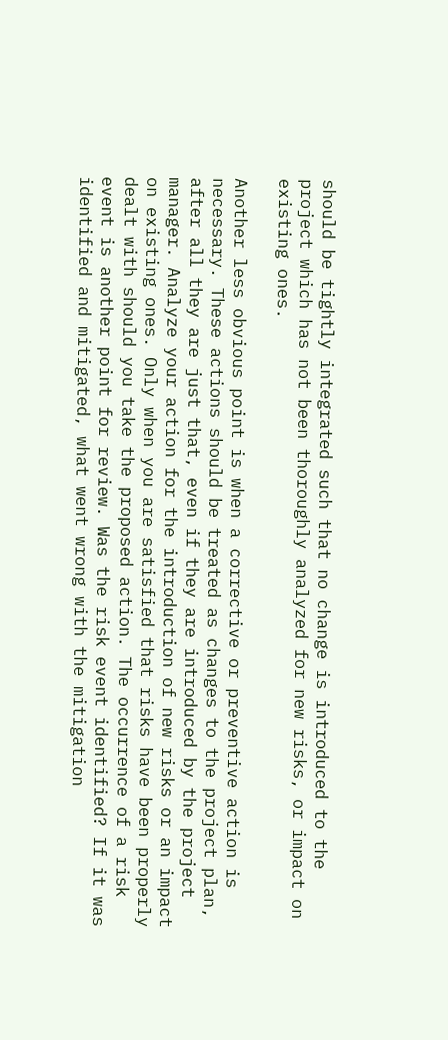should be tightly integrated such that no change is introduced to the project which has not been thoroughly analyzed for new risks, or impact on existing ones.

Another less obvious point is when a corrective or preventive action is necessary. These actions should be treated as changes to the project plan, after all they are just that, even if they are introduced by the project manager. Analyze your action for the introduction of new risks or an impact on existing ones. Only when you are satisfied that risks have been properly dealt with should you take the proposed action. The occurrence of a risk event is another point for review. Was the risk event identified? If it was identified and mitigated, what went wrong with the mitigation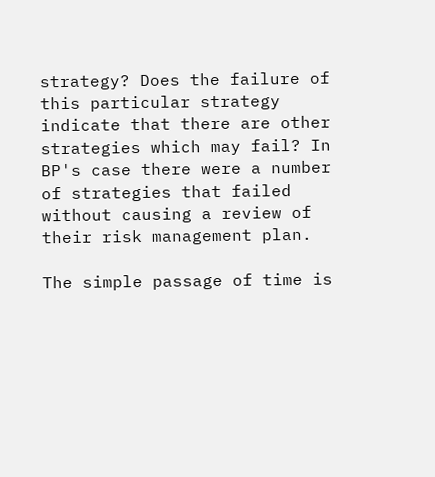strategy? Does the failure of this particular strategy indicate that there are other strategies which may fail? In BP's case there were a number of strategies that failed without causing a review of their risk management plan.

The simple passage of time is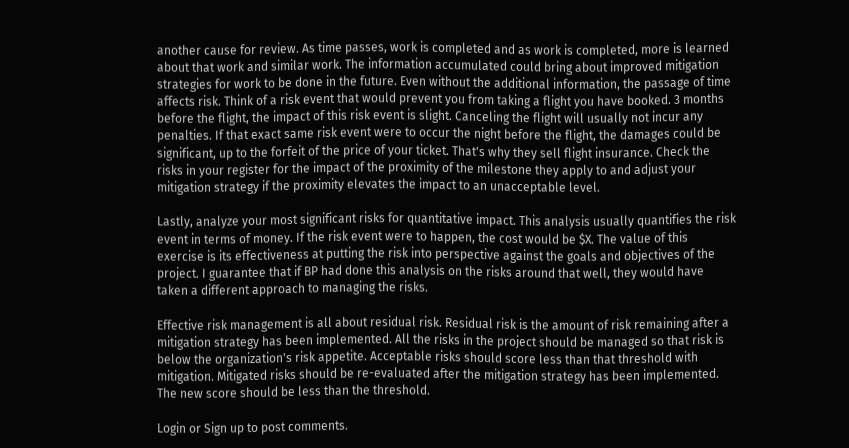another cause for review. As time passes, work is completed and as work is completed, more is learned about that work and similar work. The information accumulated could bring about improved mitigation strategies for work to be done in the future. Even without the additional information, the passage of time affects risk. Think of a risk event that would prevent you from taking a flight you have booked. 3 months before the flight, the impact of this risk event is slight. Canceling the flight will usually not incur any penalties. If that exact same risk event were to occur the night before the flight, the damages could be significant, up to the forfeit of the price of your ticket. That's why they sell flight insurance. Check the risks in your register for the impact of the proximity of the milestone they apply to and adjust your mitigation strategy if the proximity elevates the impact to an unacceptable level.

Lastly, analyze your most significant risks for quantitative impact. This analysis usually quantifies the risk event in terms of money. If the risk event were to happen, the cost would be $X. The value of this exercise is its effectiveness at putting the risk into perspective against the goals and objectives of the project. I guarantee that if BP had done this analysis on the risks around that well, they would have taken a different approach to managing the risks.

Effective risk management is all about residual risk. Residual risk is the amount of risk remaining after a mitigation strategy has been implemented. All the risks in the project should be managed so that risk is below the organization's risk appetite. Acceptable risks should score less than that threshold with mitigation. Mitigated risks should be re-evaluated after the mitigation strategy has been implemented. The new score should be less than the threshold.

Login or Sign up to post comments.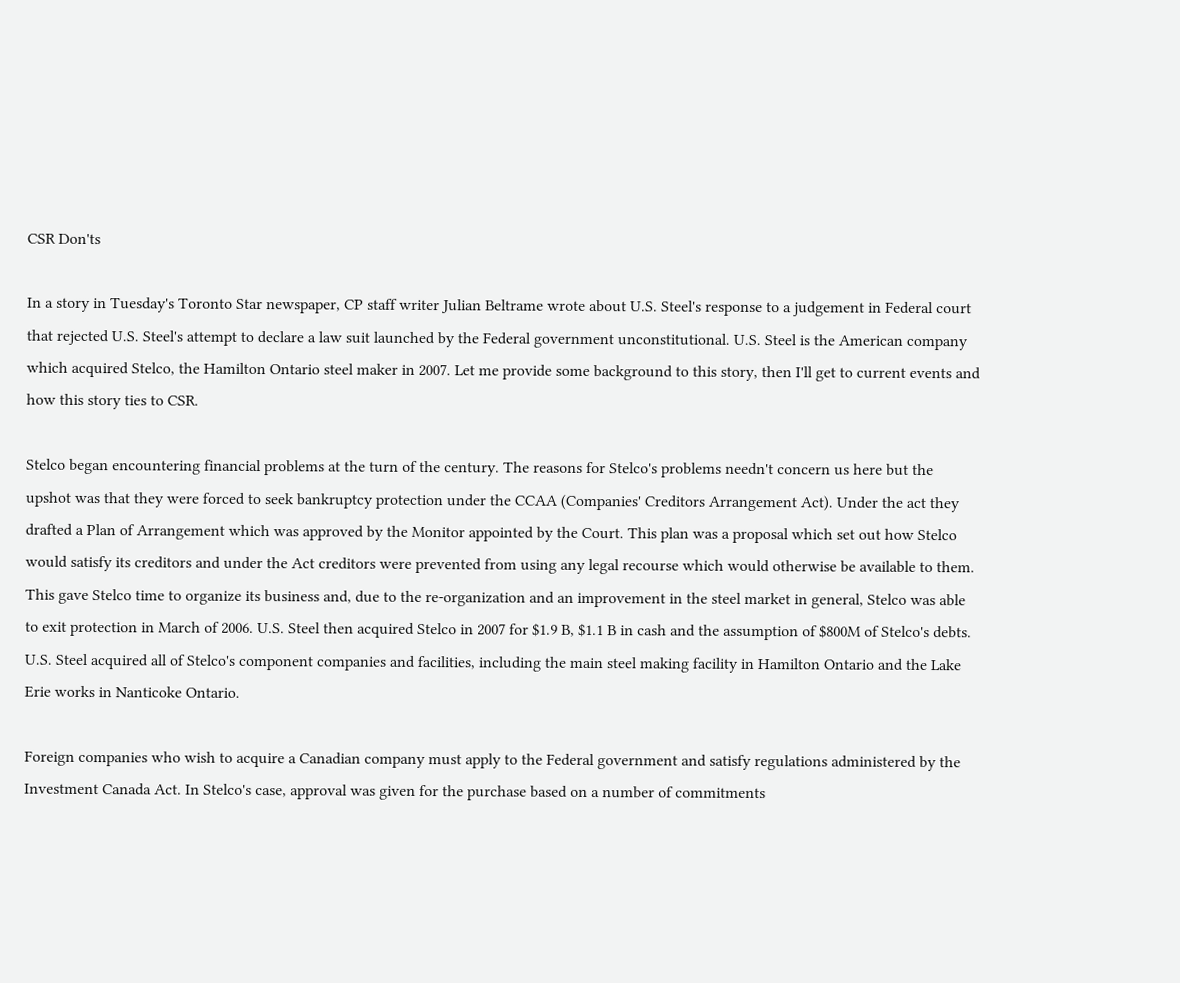CSR Don'ts

In a story in Tuesday's Toronto Star newspaper, CP staff writer Julian Beltrame wrote about U.S. Steel's response to a judgement in Federal court that rejected U.S. Steel's attempt to declare a law suit launched by the Federal government unconstitutional. U.S. Steel is the American company which acquired Stelco, the Hamilton Ontario steel maker in 2007. Let me provide some background to this story, then I'll get to current events and how this story ties to CSR.

Stelco began encountering financial problems at the turn of the century. The reasons for Stelco's problems needn't concern us here but the upshot was that they were forced to seek bankruptcy protection under the CCAA (Companies' Creditors Arrangement Act). Under the act they drafted a Plan of Arrangement which was approved by the Monitor appointed by the Court. This plan was a proposal which set out how Stelco would satisfy its creditors and under the Act creditors were prevented from using any legal recourse which would otherwise be available to them. This gave Stelco time to organize its business and, due to the re-organization and an improvement in the steel market in general, Stelco was able to exit protection in March of 2006. U.S. Steel then acquired Stelco in 2007 for $1.9 B, $1.1 B in cash and the assumption of $800M of Stelco's debts. U.S. Steel acquired all of Stelco's component companies and facilities, including the main steel making facility in Hamilton Ontario and the Lake Erie works in Nanticoke Ontario.

Foreign companies who wish to acquire a Canadian company must apply to the Federal government and satisfy regulations administered by the Investment Canada Act. In Stelco's case, approval was given for the purchase based on a number of commitments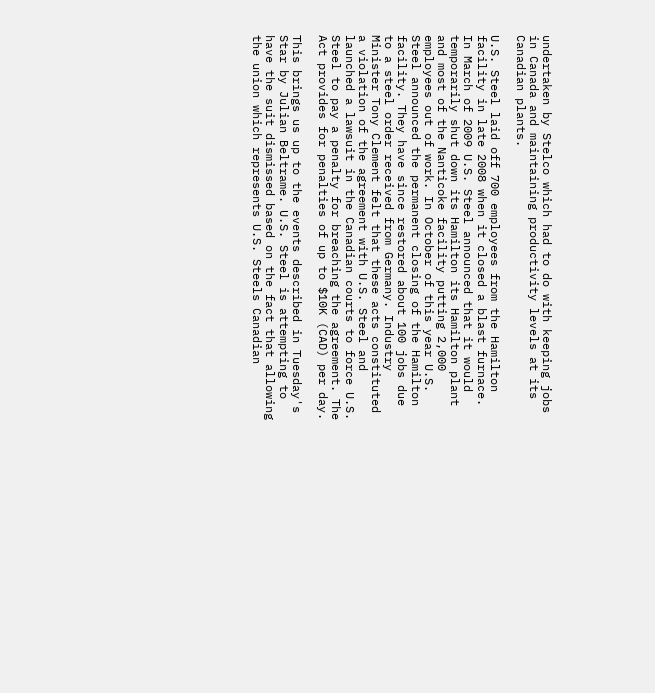undertaken by Stelco which had to do with keeping jobs in Canada and maintaining productivity levels at its Canadian plants.

U.S. Steel laid off 700 employees from the Hamilton facility in late 2008 when it closed a blast furnace. In March of 2009 U.S. Steel announced that it would temporarily shut down its Hamilton its Hamilton plant and most of the Nanticoke facility putting 2,000 employees out of work. In October of this year U.S. Steel announced the permanent closing of the Hamilton facility. They have since restored about 100 jobs due to a steel order received from Germany. Industry Minister Tony Clement felt that these acts constituted a violation of the agreement with U.S. Steel and launched a lawsuit in the Canadian courts to force U.S. Steel to pay a penalty for breaching the agreement. The Act provides for penalties of up to $10K (CAD) per day.

This brings us up to the events described in Tuesday's Star by Julian Beltrame. U.S. Steel is attempting to have the suit dismissed based on the fact that allowing the union which represents U.S. Steels Canadian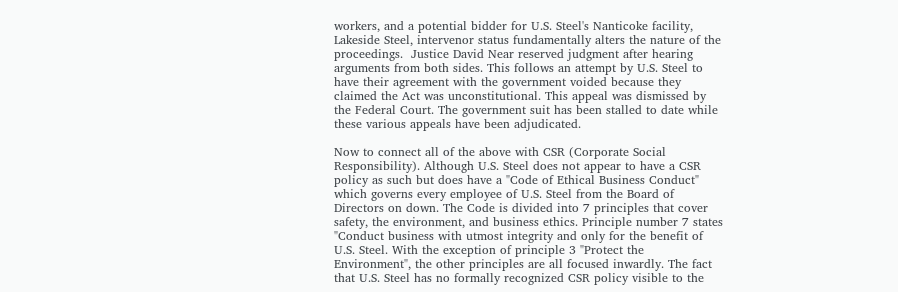workers, and a potential bidder for U.S. Steel's Nanticoke facility, Lakeside Steel, intervenor status fundamentally alters the nature of the proceedings.  Justice David Near reserved judgment after hearing arguments from both sides. This follows an attempt by U.S. Steel to have their agreement with the government voided because they claimed the Act was unconstitutional. This appeal was dismissed by the Federal Court. The government suit has been stalled to date while these various appeals have been adjudicated.

Now to connect all of the above with CSR (Corporate Social Responsibility). Although U.S. Steel does not appear to have a CSR policy as such but does have a "Code of Ethical Business Conduct" which governs every employee of U.S. Steel from the Board of Directors on down. The Code is divided into 7 principles that cover safety, the environment, and business ethics. Principle number 7 states "Conduct business with utmost integrity and only for the benefit of U.S. Steel. With the exception of principle 3 "Protect the Environment", the other principles are all focused inwardly. The fact that U.S. Steel has no formally recognized CSR policy visible to the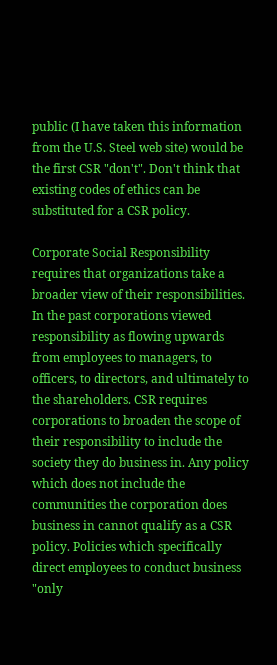public (I have taken this information from the U.S. Steel web site) would be the first CSR "don't". Don't think that existing codes of ethics can be substituted for a CSR policy.

Corporate Social Responsibility requires that organizations take a broader view of their responsibilities. In the past corporations viewed responsibility as flowing upwards from employees to managers, to officers, to directors, and ultimately to the shareholders. CSR requires corporations to broaden the scope of their responsibility to include the society they do business in. Any policy which does not include the communities the corporation does business in cannot qualify as a CSR policy. Policies which specifically direct employees to conduct business "only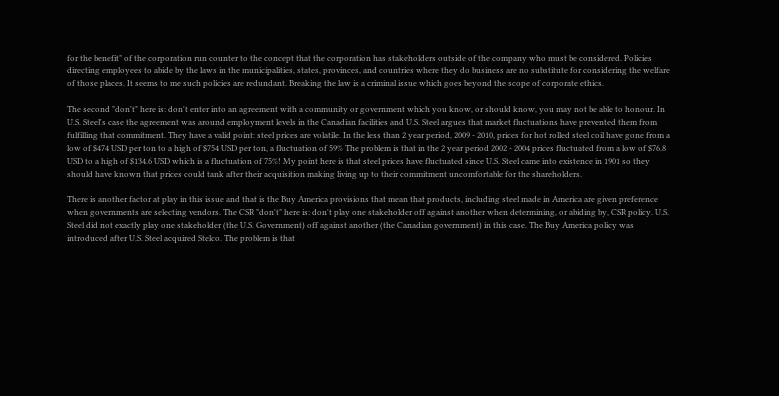for the benefit" of the corporation run counter to the concept that the corporation has stakeholders outside of the company who must be considered. Policies directing employees to abide by the laws in the municipalities, states, provinces, and countries where they do business are no substitute for considering the welfare of those places. It seems to me such policies are redundant. Breaking the law is a criminal issue which goes beyond the scope of corporate ethics.

The second "don't" here is: don't enter into an agreement with a community or government which you know, or should know, you may not be able to honour. In U.S. Steel's case the agreement was around employment levels in the Canadian facilities and U.S. Steel argues that market fluctuations have prevented them from fulfilling that commitment. They have a valid point: steel prices are volatile. In the less than 2 year period, 2009 - 2010, prices for hot rolled steel coil have gone from a low of $474 USD per ton to a high of $754 USD per ton, a fluctuation of 59% The problem is that in the 2 year period 2002 - 2004 prices fluctuated from a low of $76.8 USD to a high of $134.6 USD which is a fluctuation of 75%! My point here is that steel prices have fluctuated since U.S. Steel came into existence in 1901 so they should have known that prices could tank after their acquisition making living up to their commitment uncomfortable for the shareholders.

There is another factor at play in this issue and that is the Buy America provisions that mean that products, including steel made in America are given preference when governments are selecting vendors. The CSR "don't" here is: don't play one stakeholder off against another when determining, or abiding by, CSR policy. U.S. Steel did not exactly play one stakeholder (the U.S. Government) off against another (the Canadian government) in this case. The Buy America policy was introduced after U.S. Steel acquired Stelco. The problem is that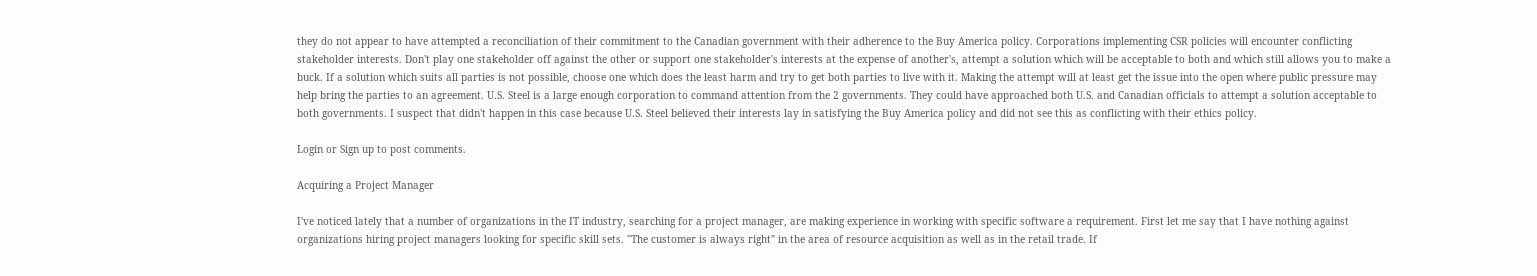they do not appear to have attempted a reconciliation of their commitment to the Canadian government with their adherence to the Buy America policy. Corporations implementing CSR policies will encounter conflicting stakeholder interests. Don't play one stakeholder off against the other or support one stakeholder's interests at the expense of another's, attempt a solution which will be acceptable to both and which still allows you to make a buck. If a solution which suits all parties is not possible, choose one which does the least harm and try to get both parties to live with it. Making the attempt will at least get the issue into the open where public pressure may help bring the parties to an agreement. U.S. Steel is a large enough corporation to command attention from the 2 governments. They could have approached both U.S. and Canadian officials to attempt a solution acceptable to both governments. I suspect that didn't happen in this case because U.S. Steel believed their interests lay in satisfying the Buy America policy and did not see this as conflicting with their ethics policy.

Login or Sign up to post comments.

Acquiring a Project Manager

I've noticed lately that a number of organizations in the IT industry, searching for a project manager, are making experience in working with specific software a requirement. First let me say that I have nothing against organizations hiring project managers looking for specific skill sets. "The customer is always right" in the area of resource acquisition as well as in the retail trade. If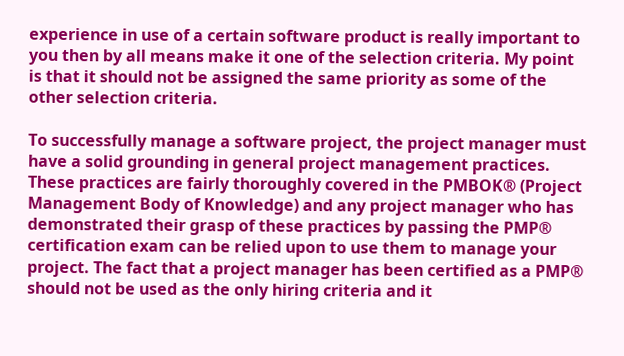experience in use of a certain software product is really important to you then by all means make it one of the selection criteria. My point is that it should not be assigned the same priority as some of the other selection criteria.

To successfully manage a software project, the project manager must have a solid grounding in general project management practices. These practices are fairly thoroughly covered in the PMBOK® (Project Management Body of Knowledge) and any project manager who has demonstrated their grasp of these practices by passing the PMP® certification exam can be relied upon to use them to manage your project. The fact that a project manager has been certified as a PMP® should not be used as the only hiring criteria and it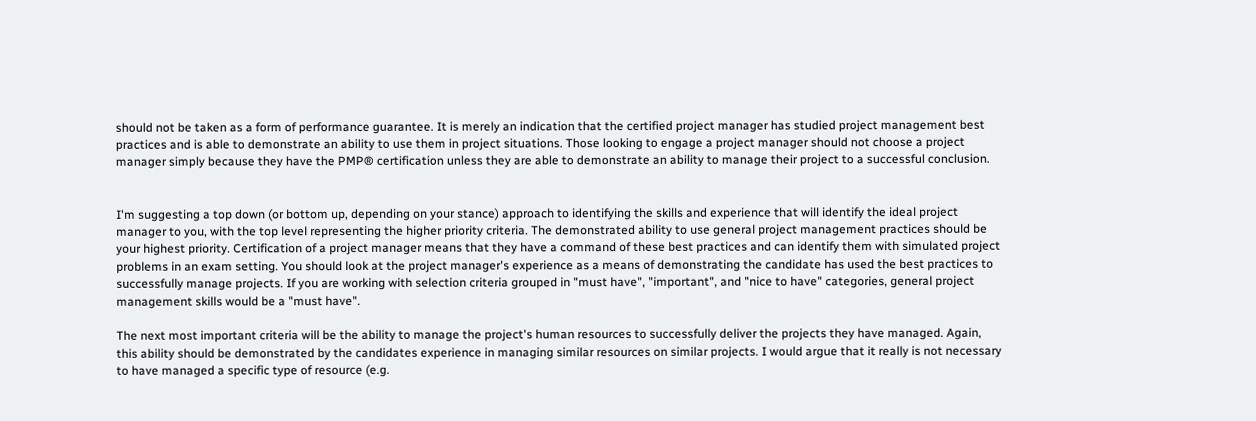should not be taken as a form of performance guarantee. It is merely an indication that the certified project manager has studied project management best practices and is able to demonstrate an ability to use them in project situations. Those looking to engage a project manager should not choose a project manager simply because they have the PMP® certification unless they are able to demonstrate an ability to manage their project to a successful conclusion.


I'm suggesting a top down (or bottom up, depending on your stance) approach to identifying the skills and experience that will identify the ideal project manager to you, with the top level representing the higher priority criteria. The demonstrated ability to use general project management practices should be your highest priority. Certification of a project manager means that they have a command of these best practices and can identify them with simulated project problems in an exam setting. You should look at the project manager's experience as a means of demonstrating the candidate has used the best practices to successfully manage projects. If you are working with selection criteria grouped in "must have", "important", and "nice to have" categories, general project management skills would be a "must have".

The next most important criteria will be the ability to manage the project's human resources to successfully deliver the projects they have managed. Again, this ability should be demonstrated by the candidates experience in managing similar resources on similar projects. I would argue that it really is not necessary to have managed a specific type of resource (e.g.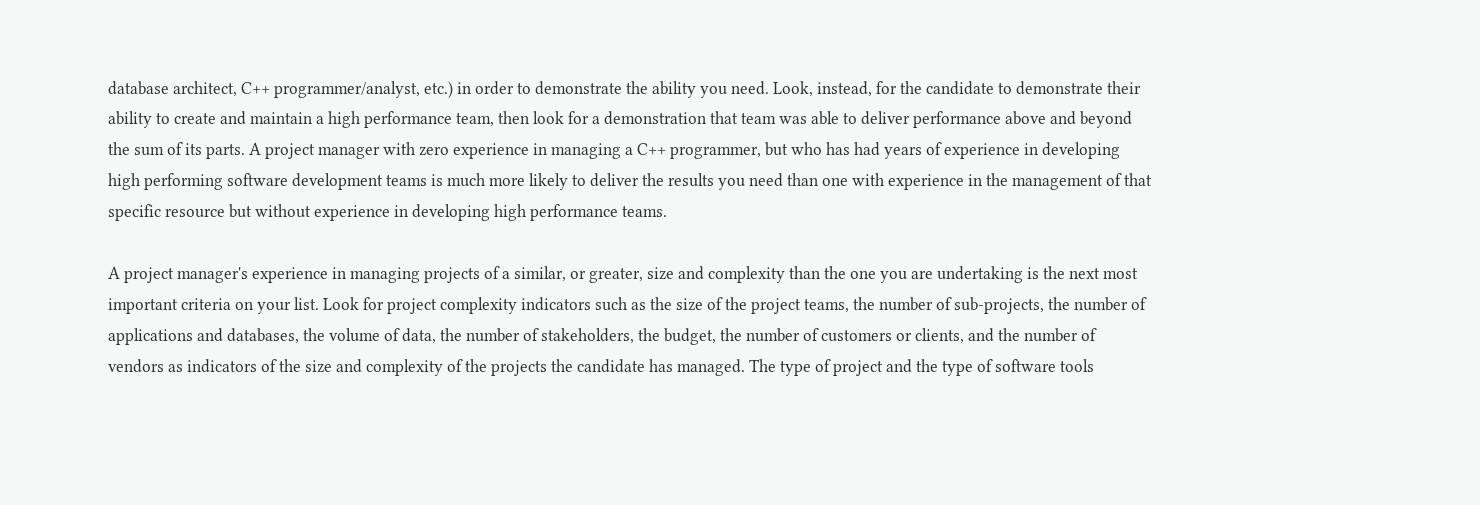database architect, C++ programmer/analyst, etc.) in order to demonstrate the ability you need. Look, instead, for the candidate to demonstrate their ability to create and maintain a high performance team, then look for a demonstration that team was able to deliver performance above and beyond the sum of its parts. A project manager with zero experience in managing a C++ programmer, but who has had years of experience in developing high performing software development teams is much more likely to deliver the results you need than one with experience in the management of that specific resource but without experience in developing high performance teams.

A project manager's experience in managing projects of a similar, or greater, size and complexity than the one you are undertaking is the next most important criteria on your list. Look for project complexity indicators such as the size of the project teams, the number of sub-projects, the number of applications and databases, the volume of data, the number of stakeholders, the budget, the number of customers or clients, and the number of vendors as indicators of the size and complexity of the projects the candidate has managed. The type of project and the type of software tools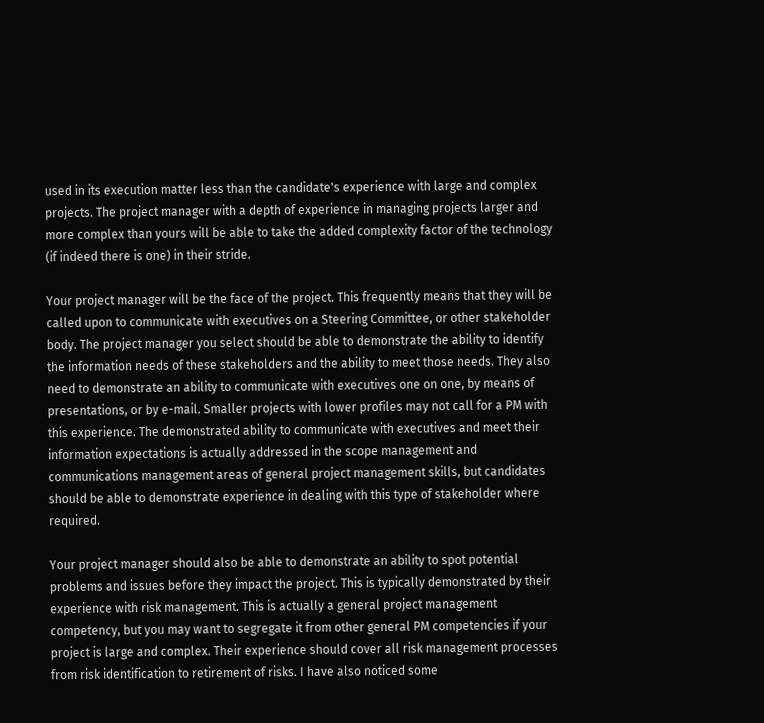used in its execution matter less than the candidate's experience with large and complex projects. The project manager with a depth of experience in managing projects larger and more complex than yours will be able to take the added complexity factor of the technology (if indeed there is one) in their stride.

Your project manager will be the face of the project. This frequently means that they will be called upon to communicate with executives on a Steering Committee, or other stakeholder body. The project manager you select should be able to demonstrate the ability to identify the information needs of these stakeholders and the ability to meet those needs. They also need to demonstrate an ability to communicate with executives one on one, by means of presentations, or by e-mail. Smaller projects with lower profiles may not call for a PM with this experience. The demonstrated ability to communicate with executives and meet their information expectations is actually addressed in the scope management and communications management areas of general project management skills, but candidates should be able to demonstrate experience in dealing with this type of stakeholder where required.

Your project manager should also be able to demonstrate an ability to spot potential problems and issues before they impact the project. This is typically demonstrated by their experience with risk management. This is actually a general project management competency, but you may want to segregate it from other general PM competencies if your project is large and complex. Their experience should cover all risk management processes from risk identification to retirement of risks. I have also noticed some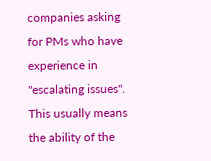companies asking for PMs who have experience in "escalating issues". This usually means the ability of the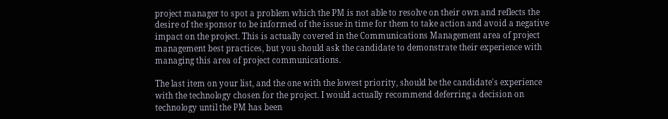project manager to spot a problem which the PM is not able to resolve on their own and reflects the desire of the sponsor to be informed of the issue in time for them to take action and avoid a negative impact on the project. This is actually covered in the Communications Management area of project management best practices, but you should ask the candidate to demonstrate their experience with managing this area of project communications.

The last item on your list, and the one with the lowest priority, should be the candidate's experience with the technology chosen for the project. I would actually recommend deferring a decision on technology until the PM has been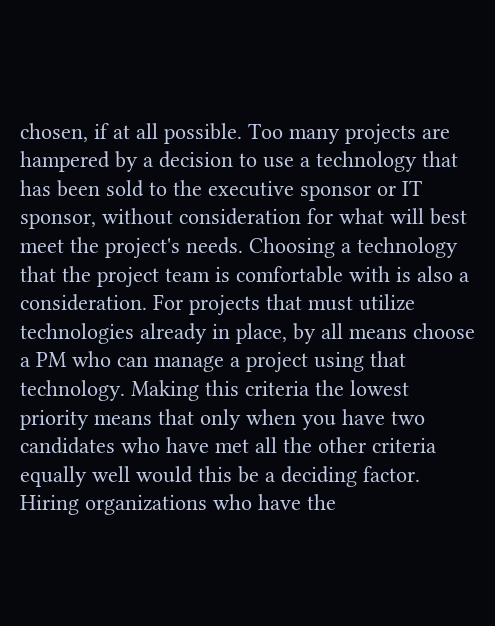chosen, if at all possible. Too many projects are hampered by a decision to use a technology that has been sold to the executive sponsor or IT sponsor, without consideration for what will best meet the project's needs. Choosing a technology that the project team is comfortable with is also a consideration. For projects that must utilize technologies already in place, by all means choose a PM who can manage a project using that technology. Making this criteria the lowest priority means that only when you have two candidates who have met all the other criteria equally well would this be a deciding factor. Hiring organizations who have the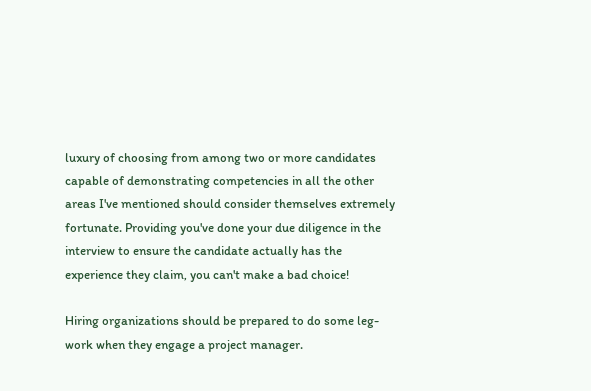luxury of choosing from among two or more candidates capable of demonstrating competencies in all the other areas I've mentioned should consider themselves extremely fortunate. Providing you've done your due diligence in the interview to ensure the candidate actually has the experience they claim, you can't make a bad choice!

Hiring organizations should be prepared to do some leg-work when they engage a project manager.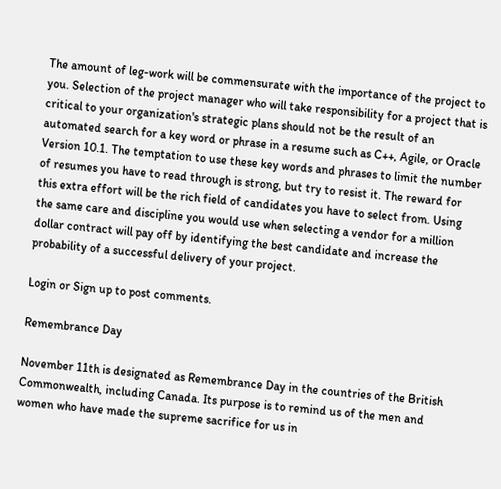The amount of leg-work will be commensurate with the importance of the project to you. Selection of the project manager who will take responsibility for a project that is critical to your organization's strategic plans should not be the result of an automated search for a key word or phrase in a resume such as C++, Agile, or Oracle Version 10.1. The temptation to use these key words and phrases to limit the number of resumes you have to read through is strong, but try to resist it. The reward for this extra effort will be the rich field of candidates you have to select from. Using the same care and discipline you would use when selecting a vendor for a million dollar contract will pay off by identifying the best candidate and increase the probability of a successful delivery of your project.

Login or Sign up to post comments.

Remembrance Day

November 11th is designated as Remembrance Day in the countries of the British Commonwealth, including Canada. Its purpose is to remind us of the men and women who have made the supreme sacrifice for us in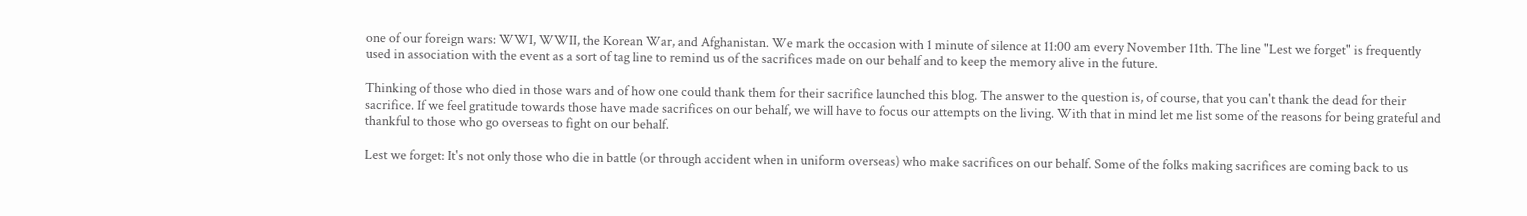one of our foreign wars: WWI, WWII, the Korean War, and Afghanistan. We mark the occasion with 1 minute of silence at 11:00 am every November 11th. The line "Lest we forget" is frequently used in association with the event as a sort of tag line to remind us of the sacrifices made on our behalf and to keep the memory alive in the future.

Thinking of those who died in those wars and of how one could thank them for their sacrifice launched this blog. The answer to the question is, of course, that you can't thank the dead for their sacrifice. If we feel gratitude towards those have made sacrifices on our behalf, we will have to focus our attempts on the living. With that in mind let me list some of the reasons for being grateful and thankful to those who go overseas to fight on our behalf.

Lest we forget: It's not only those who die in battle (or through accident when in uniform overseas) who make sacrifices on our behalf. Some of the folks making sacrifices are coming back to us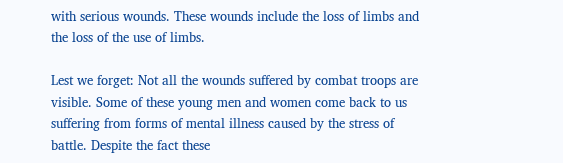with serious wounds. These wounds include the loss of limbs and the loss of the use of limbs.

Lest we forget: Not all the wounds suffered by combat troops are visible. Some of these young men and women come back to us suffering from forms of mental illness caused by the stress of battle. Despite the fact these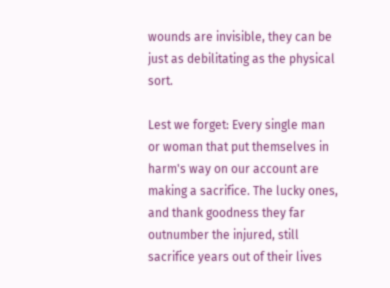wounds are invisible, they can be just as debilitating as the physical sort.

Lest we forget: Every single man or woman that put themselves in harm's way on our account are making a sacrifice. The lucky ones, and thank goodness they far outnumber the injured, still sacrifice years out of their lives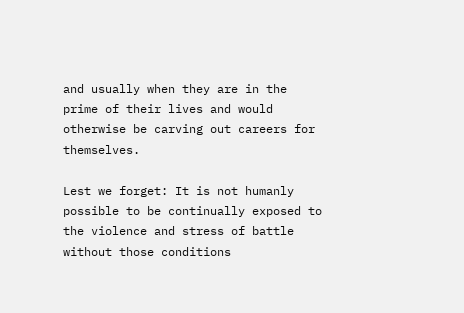and usually when they are in the prime of their lives and would otherwise be carving out careers for themselves.

Lest we forget: It is not humanly possible to be continually exposed to the violence and stress of battle without those conditions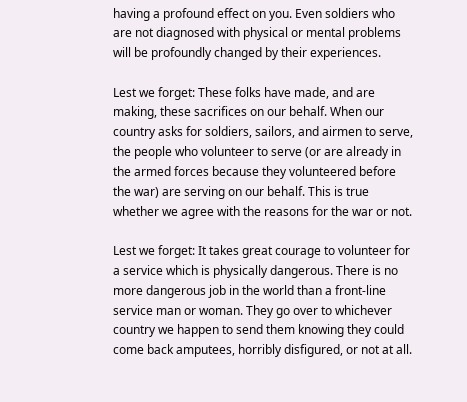having a profound effect on you. Even soldiers who are not diagnosed with physical or mental problems will be profoundly changed by their experiences.

Lest we forget: These folks have made, and are making, these sacrifices on our behalf. When our country asks for soldiers, sailors, and airmen to serve, the people who volunteer to serve (or are already in the armed forces because they volunteered before the war) are serving on our behalf. This is true whether we agree with the reasons for the war or not.

Lest we forget: It takes great courage to volunteer for a service which is physically dangerous. There is no more dangerous job in the world than a front-line service man or woman. They go over to whichever country we happen to send them knowing they could come back amputees, horribly disfigured, or not at all.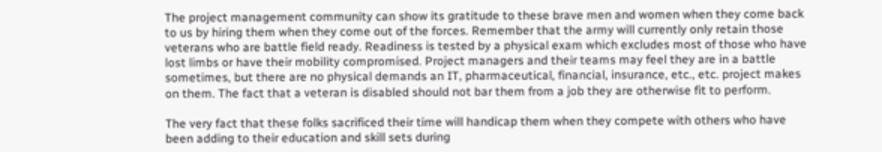The project management community can show its gratitude to these brave men and women when they come back to us by hiring them when they come out of the forces. Remember that the army will currently only retain those veterans who are battle field ready. Readiness is tested by a physical exam which excludes most of those who have lost limbs or have their mobility compromised. Project managers and their teams may feel they are in a battle sometimes, but there are no physical demands an IT, pharmaceutical, financial, insurance, etc., etc. project makes on them. The fact that a veteran is disabled should not bar them from a job they are otherwise fit to perform.

The very fact that these folks sacrificed their time will handicap them when they compete with others who have been adding to their education and skill sets during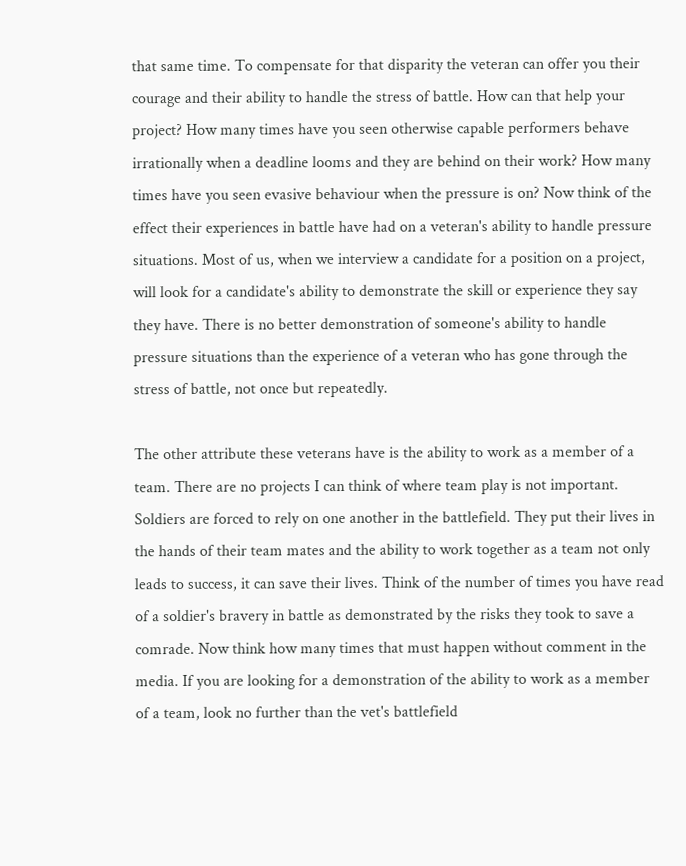that same time. To compensate for that disparity the veteran can offer you their courage and their ability to handle the stress of battle. How can that help your project? How many times have you seen otherwise capable performers behave irrationally when a deadline looms and they are behind on their work? How many times have you seen evasive behaviour when the pressure is on? Now think of the effect their experiences in battle have had on a veteran's ability to handle pressure situations. Most of us, when we interview a candidate for a position on a project, will look for a candidate's ability to demonstrate the skill or experience they say they have. There is no better demonstration of someone's ability to handle pressure situations than the experience of a veteran who has gone through the stress of battle, not once but repeatedly.

The other attribute these veterans have is the ability to work as a member of a team. There are no projects I can think of where team play is not important. Soldiers are forced to rely on one another in the battlefield. They put their lives in the hands of their team mates and the ability to work together as a team not only leads to success, it can save their lives. Think of the number of times you have read of a soldier's bravery in battle as demonstrated by the risks they took to save a comrade. Now think how many times that must happen without comment in the media. If you are looking for a demonstration of the ability to work as a member of a team, look no further than the vet's battlefield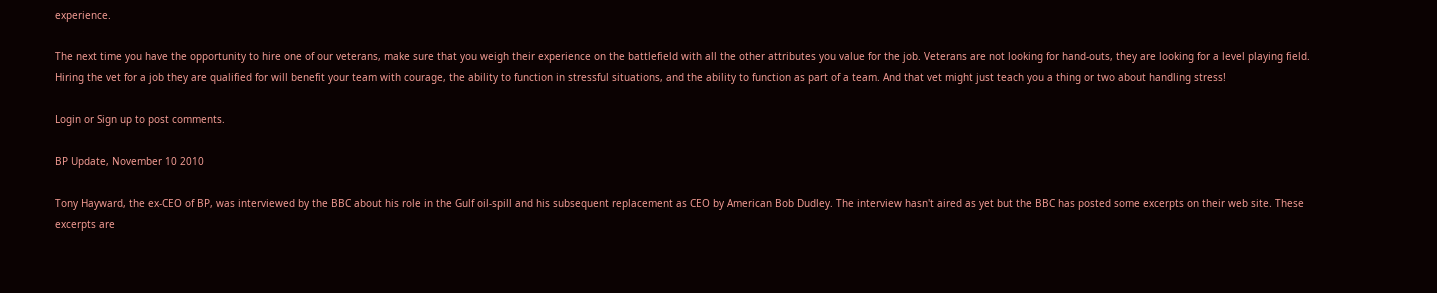experience.

The next time you have the opportunity to hire one of our veterans, make sure that you weigh their experience on the battlefield with all the other attributes you value for the job. Veterans are not looking for hand-outs, they are looking for a level playing field. Hiring the vet for a job they are qualified for will benefit your team with courage, the ability to function in stressful situations, and the ability to function as part of a team. And that vet might just teach you a thing or two about handling stress!

Login or Sign up to post comments.

BP Update, November 10 2010

Tony Hayward, the ex-CEO of BP, was interviewed by the BBC about his role in the Gulf oil-spill and his subsequent replacement as CEO by American Bob Dudley. The interview hasn't aired as yet but the BBC has posted some excerpts on their web site. These excerpts are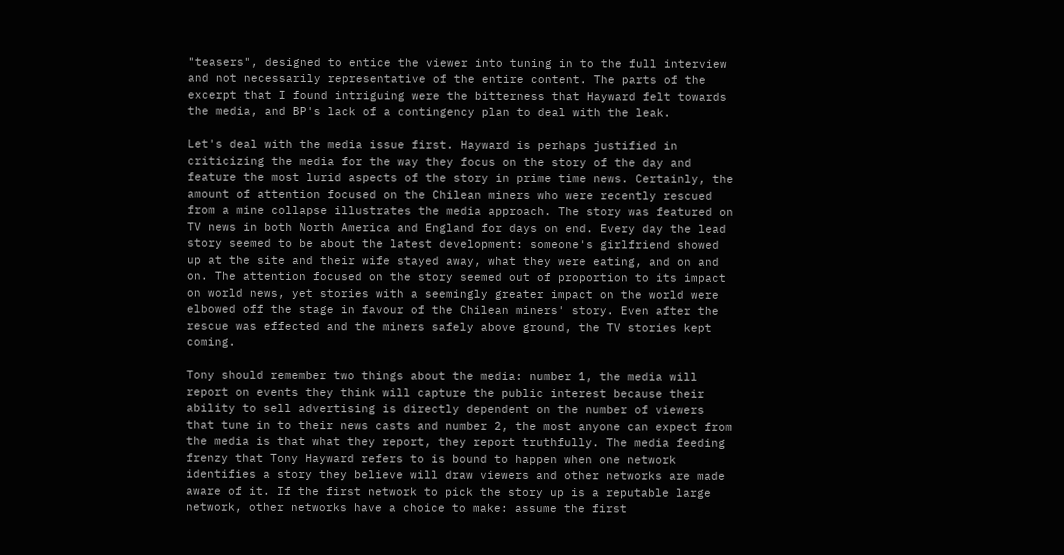"teasers", designed to entice the viewer into tuning in to the full interview and not necessarily representative of the entire content. The parts of the excerpt that I found intriguing were the bitterness that Hayward felt towards the media, and BP's lack of a contingency plan to deal with the leak.

Let's deal with the media issue first. Hayward is perhaps justified in criticizing the media for the way they focus on the story of the day and feature the most lurid aspects of the story in prime time news. Certainly, the amount of attention focused on the Chilean miners who were recently rescued from a mine collapse illustrates the media approach. The story was featured on TV news in both North America and England for days on end. Every day the lead story seemed to be about the latest development: someone's girlfriend showed up at the site and their wife stayed away, what they were eating, and on and on. The attention focused on the story seemed out of proportion to its impact on world news, yet stories with a seemingly greater impact on the world were elbowed off the stage in favour of the Chilean miners' story. Even after the rescue was effected and the miners safely above ground, the TV stories kept coming.

Tony should remember two things about the media: number 1, the media will report on events they think will capture the public interest because their ability to sell advertising is directly dependent on the number of viewers that tune in to their news casts and number 2, the most anyone can expect from the media is that what they report, they report truthfully. The media feeding frenzy that Tony Hayward refers to is bound to happen when one network identifies a story they believe will draw viewers and other networks are made aware of it. If the first network to pick the story up is a reputable large network, other networks have a choice to make: assume the first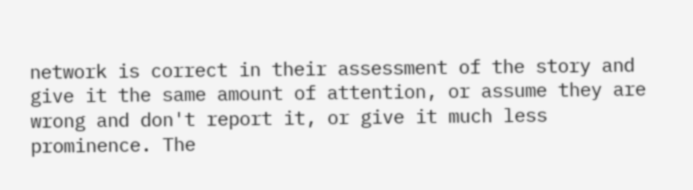network is correct in their assessment of the story and give it the same amount of attention, or assume they are wrong and don't report it, or give it much less prominence. The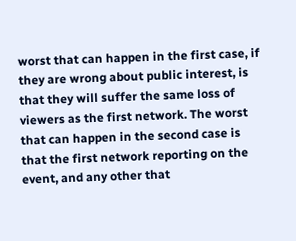worst that can happen in the first case, if they are wrong about public interest, is that they will suffer the same loss of viewers as the first network. The worst that can happen in the second case is that the first network reporting on the event, and any other that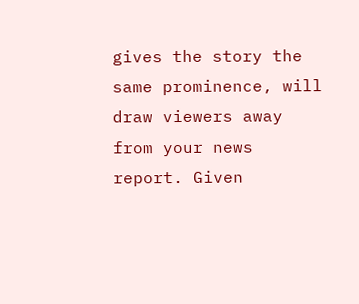gives the story the same prominence, will draw viewers away from your news report. Given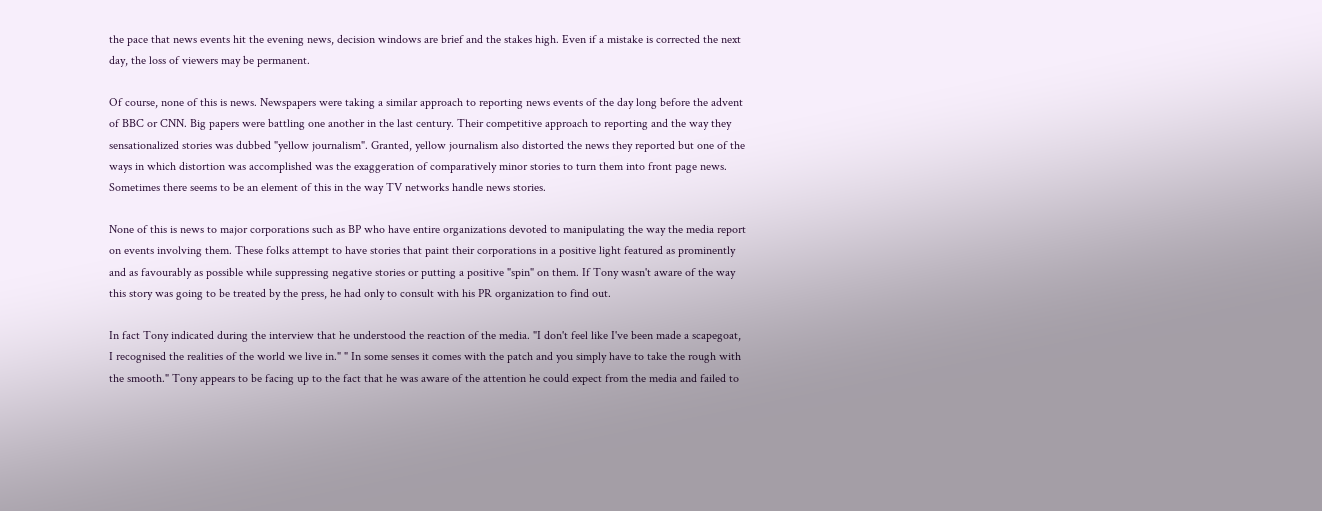the pace that news events hit the evening news, decision windows are brief and the stakes high. Even if a mistake is corrected the next day, the loss of viewers may be permanent.

Of course, none of this is news. Newspapers were taking a similar approach to reporting news events of the day long before the advent of BBC or CNN. Big papers were battling one another in the last century. Their competitive approach to reporting and the way they sensationalized stories was dubbed "yellow journalism". Granted, yellow journalism also distorted the news they reported but one of the ways in which distortion was accomplished was the exaggeration of comparatively minor stories to turn them into front page news. Sometimes there seems to be an element of this in the way TV networks handle news stories.

None of this is news to major corporations such as BP who have entire organizations devoted to manipulating the way the media report on events involving them. These folks attempt to have stories that paint their corporations in a positive light featured as prominently and as favourably as possible while suppressing negative stories or putting a positive "spin" on them. If Tony wasn't aware of the way this story was going to be treated by the press, he had only to consult with his PR organization to find out.

In fact Tony indicated during the interview that he understood the reaction of the media. "I don't feel like I've been made a scapegoat, I recognised the realities of the world we live in." " In some senses it comes with the patch and you simply have to take the rough with the smooth." Tony appears to be facing up to the fact that he was aware of the attention he could expect from the media and failed to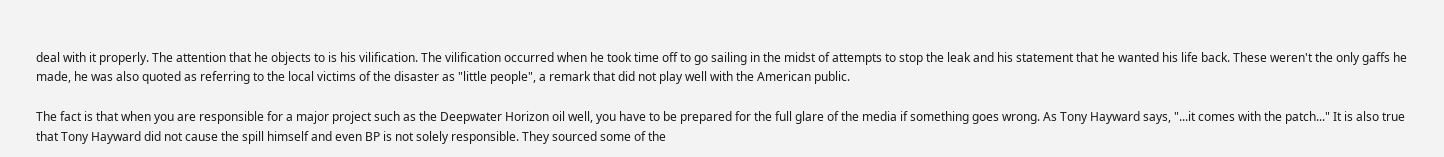deal with it properly. The attention that he objects to is his vilification. The vilification occurred when he took time off to go sailing in the midst of attempts to stop the leak and his statement that he wanted his life back. These weren't the only gaffs he made, he was also quoted as referring to the local victims of the disaster as "little people", a remark that did not play well with the American public.

The fact is that when you are responsible for a major project such as the Deepwater Horizon oil well, you have to be prepared for the full glare of the media if something goes wrong. As Tony Hayward says, "...it comes with the patch..." It is also true that Tony Hayward did not cause the spill himself and even BP is not solely responsible. They sourced some of the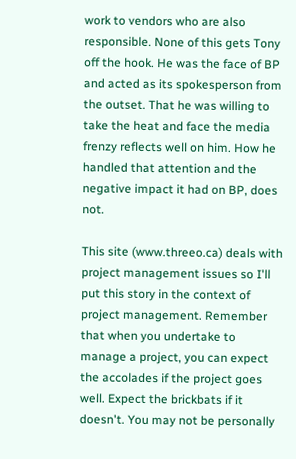work to vendors who are also responsible. None of this gets Tony off the hook. He was the face of BP and acted as its spokesperson from the outset. That he was willing to take the heat and face the media frenzy reflects well on him. How he handled that attention and the negative impact it had on BP, does not.

This site (www.threeo.ca) deals with project management issues so I'll put this story in the context of project management. Remember that when you undertake to manage a project, you can expect the accolades if the project goes well. Expect the brickbats if it doesn't. You may not be personally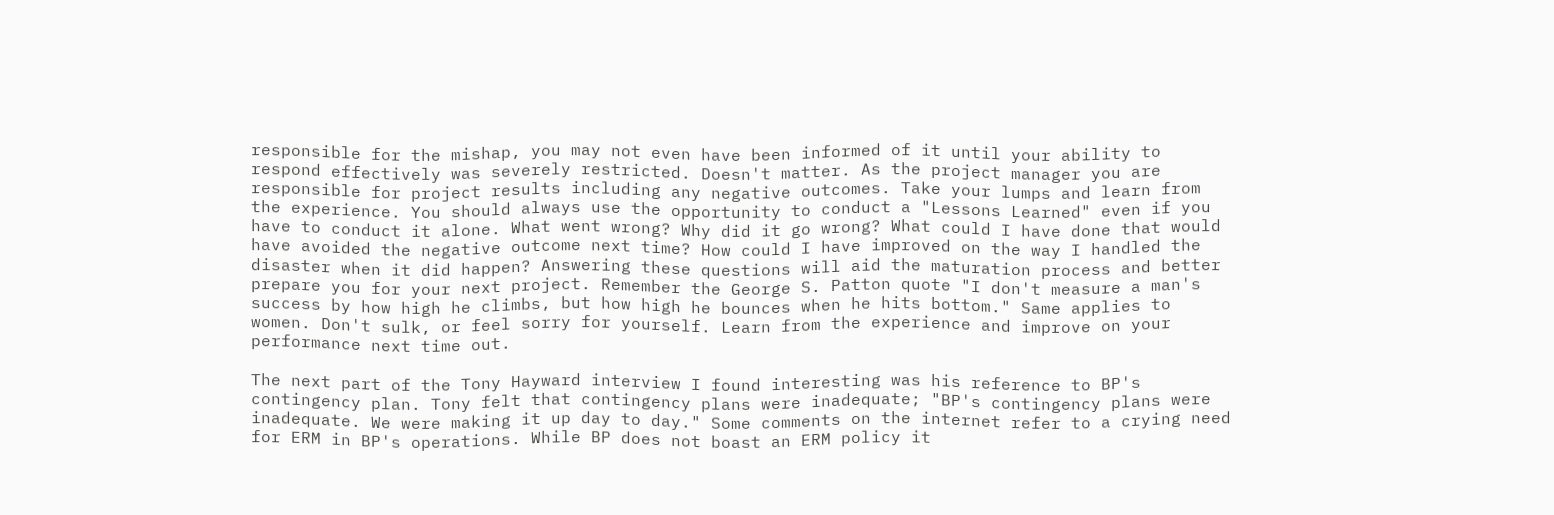responsible for the mishap, you may not even have been informed of it until your ability to respond effectively was severely restricted. Doesn't matter. As the project manager you are responsible for project results including any negative outcomes. Take your lumps and learn from the experience. You should always use the opportunity to conduct a "Lessons Learned" even if you have to conduct it alone. What went wrong? Why did it go wrong? What could I have done that would have avoided the negative outcome next time? How could I have improved on the way I handled the disaster when it did happen? Answering these questions will aid the maturation process and better prepare you for your next project. Remember the George S. Patton quote "I don't measure a man's success by how high he climbs, but how high he bounces when he hits bottom." Same applies to women. Don't sulk, or feel sorry for yourself. Learn from the experience and improve on your performance next time out.

The next part of the Tony Hayward interview I found interesting was his reference to BP's contingency plan. Tony felt that contingency plans were inadequate; "BP's contingency plans were inadequate. We were making it up day to day." Some comments on the internet refer to a crying need for ERM in BP's operations. While BP does not boast an ERM policy it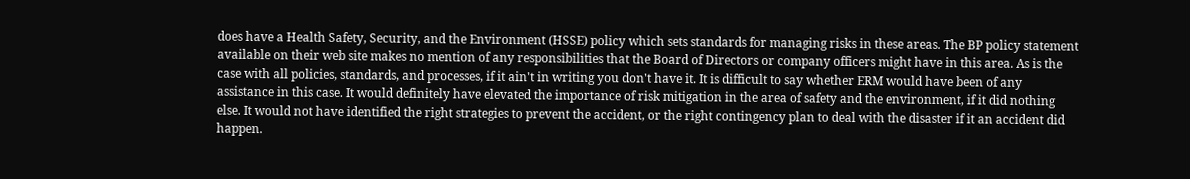does have a Health Safety, Security, and the Environment (HSSE) policy which sets standards for managing risks in these areas. The BP policy statement available on their web site makes no mention of any responsibilities that the Board of Directors or company officers might have in this area. As is the case with all policies, standards, and processes, if it ain't in writing you don't have it. It is difficult to say whether ERM would have been of any assistance in this case. It would definitely have elevated the importance of risk mitigation in the area of safety and the environment, if it did nothing else. It would not have identified the right strategies to prevent the accident, or the right contingency plan to deal with the disaster if it an accident did happen.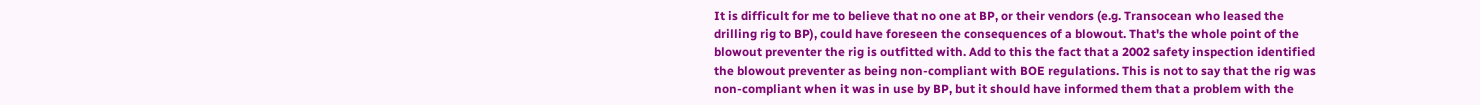It is difficult for me to believe that no one at BP, or their vendors (e.g. Transocean who leased the drilling rig to BP), could have foreseen the consequences of a blowout. That's the whole point of the blowout preventer the rig is outfitted with. Add to this the fact that a 2002 safety inspection identified the blowout preventer as being non-compliant with BOE regulations. This is not to say that the rig was non-compliant when it was in use by BP, but it should have informed them that a problem with the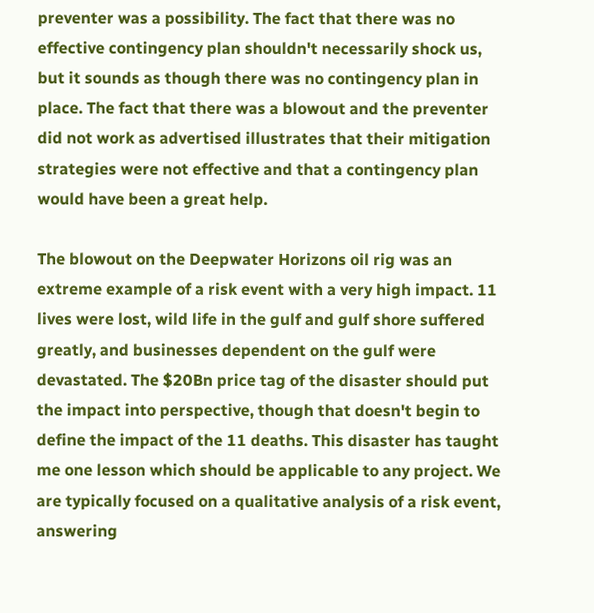preventer was a possibility. The fact that there was no effective contingency plan shouldn't necessarily shock us, but it sounds as though there was no contingency plan in place. The fact that there was a blowout and the preventer did not work as advertised illustrates that their mitigation strategies were not effective and that a contingency plan would have been a great help.

The blowout on the Deepwater Horizons oil rig was an extreme example of a risk event with a very high impact. 11 lives were lost, wild life in the gulf and gulf shore suffered greatly, and businesses dependent on the gulf were devastated. The $20Bn price tag of the disaster should put the impact into perspective, though that doesn't begin to define the impact of the 11 deaths. This disaster has taught me one lesson which should be applicable to any project. We are typically focused on a qualitative analysis of a risk event, answering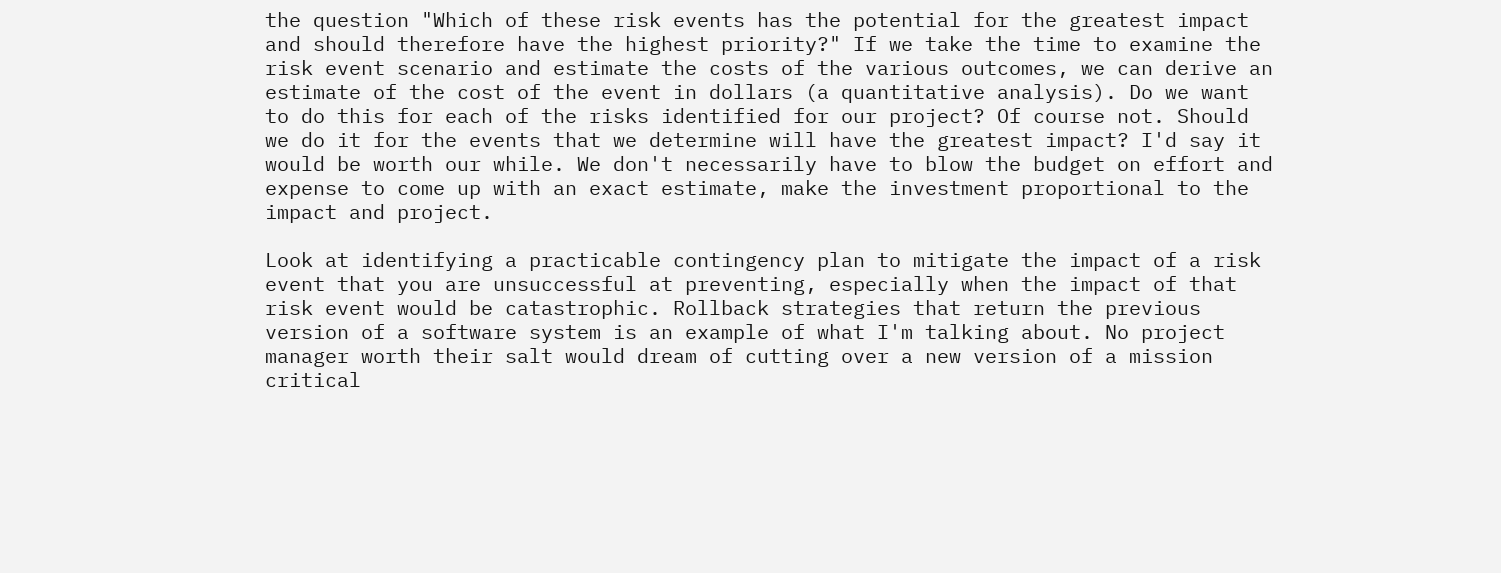the question "Which of these risk events has the potential for the greatest impact and should therefore have the highest priority?" If we take the time to examine the risk event scenario and estimate the costs of the various outcomes, we can derive an estimate of the cost of the event in dollars (a quantitative analysis). Do we want to do this for each of the risks identified for our project? Of course not. Should we do it for the events that we determine will have the greatest impact? I'd say it would be worth our while. We don't necessarily have to blow the budget on effort and expense to come up with an exact estimate, make the investment proportional to the impact and project.

Look at identifying a practicable contingency plan to mitigate the impact of a risk event that you are unsuccessful at preventing, especially when the impact of that risk event would be catastrophic. Rollback strategies that return the previous version of a software system is an example of what I'm talking about. No project manager worth their salt would dream of cutting over a new version of a mission critical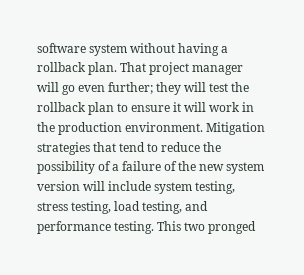software system without having a rollback plan. That project manager will go even further; they will test the rollback plan to ensure it will work in the production environment. Mitigation strategies that tend to reduce the possibility of a failure of the new system version will include system testing, stress testing, load testing, and performance testing. This two pronged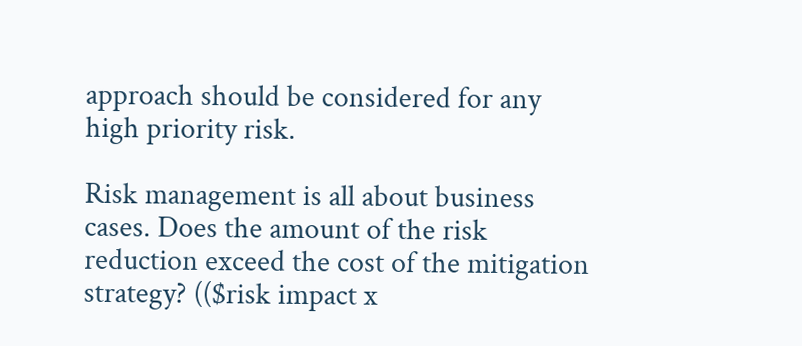approach should be considered for any high priority risk.

Risk management is all about business cases. Does the amount of the risk reduction exceed the cost of the mitigation strategy? (($risk impact x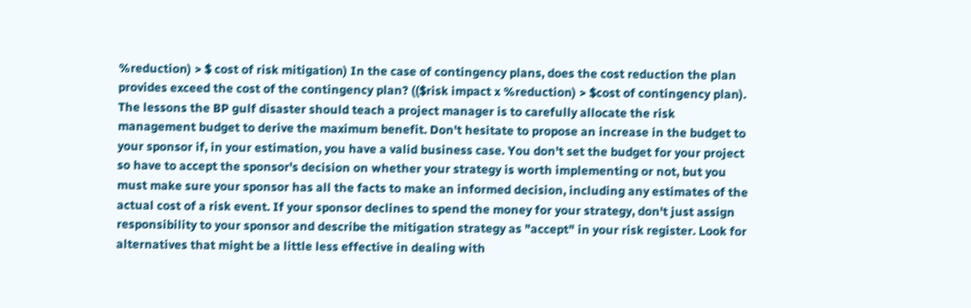%reduction) > $ cost of risk mitigation) In the case of contingency plans, does the cost reduction the plan provides exceed the cost of the contingency plan? (($risk impact x %reduction) > $cost of contingency plan). The lessons the BP gulf disaster should teach a project manager is to carefully allocate the risk management budget to derive the maximum benefit. Don't hesitate to propose an increase in the budget to your sponsor if, in your estimation, you have a valid business case. You don't set the budget for your project so have to accept the sponsor's decision on whether your strategy is worth implementing or not, but you must make sure your sponsor has all the facts to make an informed decision, including any estimates of the actual cost of a risk event. If your sponsor declines to spend the money for your strategy, don't just assign responsibility to your sponsor and describe the mitigation strategy as "accept" in your risk register. Look for alternatives that might be a little less effective in dealing with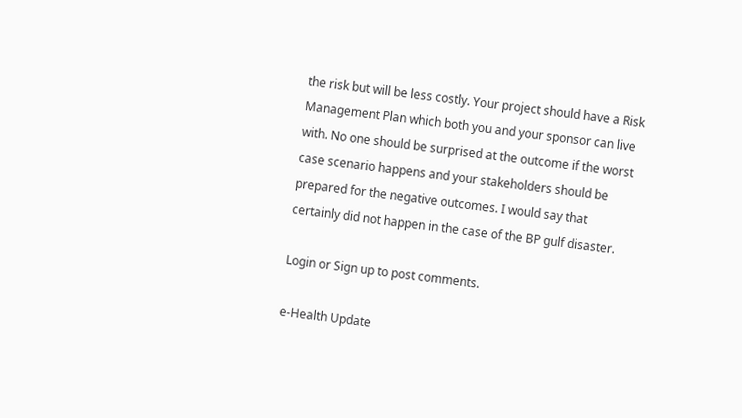the risk but will be less costly. Your project should have a Risk Management Plan which both you and your sponsor can live with. No one should be surprised at the outcome if the worst case scenario happens and your stakeholders should be prepared for the negative outcomes. I would say that certainly did not happen in the case of the BP gulf disaster.

Login or Sign up to post comments.

e-Health Update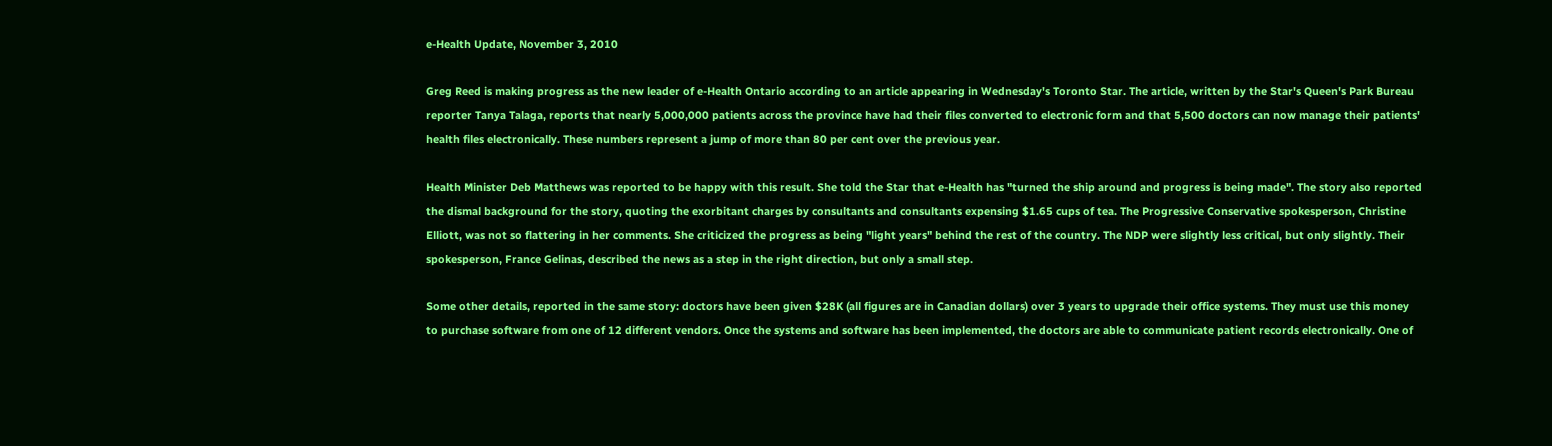e-Health Update, November 3, 2010

Greg Reed is making progress as the new leader of e-Health Ontario according to an article appearing in Wednesday's Toronto Star. The article, written by the Star's Queen's Park Bureau reporter Tanya Talaga, reports that nearly 5,000,000 patients across the province have had their files converted to electronic form and that 5,500 doctors can now manage their patients' health files electronically. These numbers represent a jump of more than 80 per cent over the previous year.

Health Minister Deb Matthews was reported to be happy with this result. She told the Star that e-Health has "turned the ship around and progress is being made". The story also reported the dismal background for the story, quoting the exorbitant charges by consultants and consultants expensing $1.65 cups of tea. The Progressive Conservative spokesperson, Christine Elliott, was not so flattering in her comments. She criticized the progress as being "light years" behind the rest of the country. The NDP were slightly less critical, but only slightly. Their spokesperson, France Gelinas, described the news as a step in the right direction, but only a small step.

Some other details, reported in the same story: doctors have been given $28K (all figures are in Canadian dollars) over 3 years to upgrade their office systems. They must use this money to purchase software from one of 12 different vendors. Once the systems and software has been implemented, the doctors are able to communicate patient records electronically. One of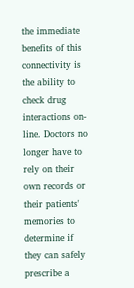the immediate benefits of this connectivity is the ability to check drug interactions on-line. Doctors no longer have to rely on their own records or their patients' memories to determine if they can safely prescribe a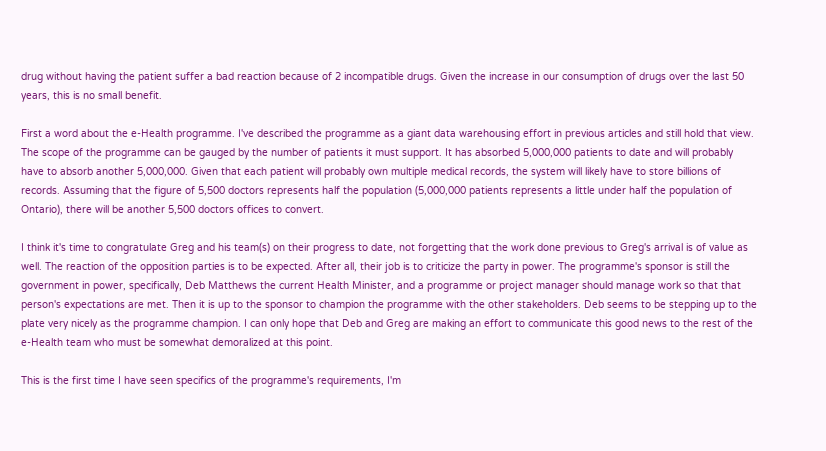drug without having the patient suffer a bad reaction because of 2 incompatible drugs. Given the increase in our consumption of drugs over the last 50 years, this is no small benefit.

First a word about the e-Health programme. I've described the programme as a giant data warehousing effort in previous articles and still hold that view. The scope of the programme can be gauged by the number of patients it must support. It has absorbed 5,000,000 patients to date and will probably have to absorb another 5,000,000. Given that each patient will probably own multiple medical records, the system will likely have to store billions of records. Assuming that the figure of 5,500 doctors represents half the population (5,000,000 patients represents a little under half the population of Ontario), there will be another 5,500 doctors offices to convert.

I think it's time to congratulate Greg and his team(s) on their progress to date, not forgetting that the work done previous to Greg's arrival is of value as well. The reaction of the opposition parties is to be expected. After all, their job is to criticize the party in power. The programme's sponsor is still the government in power, specifically, Deb Matthews the current Health Minister, and a programme or project manager should manage work so that that person's expectations are met. Then it is up to the sponsor to champion the programme with the other stakeholders. Deb seems to be stepping up to the plate very nicely as the programme champion. I can only hope that Deb and Greg are making an effort to communicate this good news to the rest of the e-Health team who must be somewhat demoralized at this point.

This is the first time I have seen specifics of the programme's requirements, I'm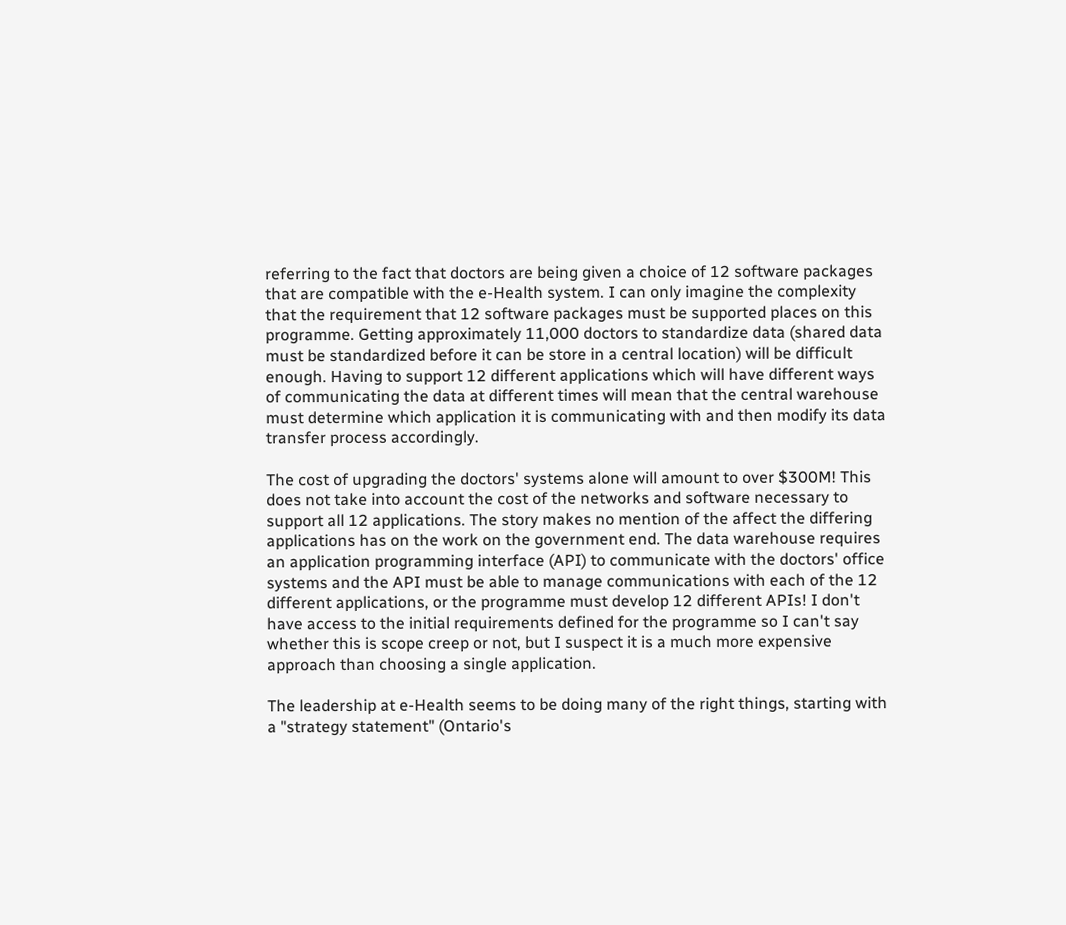referring to the fact that doctors are being given a choice of 12 software packages that are compatible with the e-Health system. I can only imagine the complexity that the requirement that 12 software packages must be supported places on this programme. Getting approximately 11,000 doctors to standardize data (shared data must be standardized before it can be store in a central location) will be difficult enough. Having to support 12 different applications which will have different ways of communicating the data at different times will mean that the central warehouse must determine which application it is communicating with and then modify its data transfer process accordingly.

The cost of upgrading the doctors' systems alone will amount to over $300M! This does not take into account the cost of the networks and software necessary to support all 12 applications. The story makes no mention of the affect the differing applications has on the work on the government end. The data warehouse requires an application programming interface (API) to communicate with the doctors' office systems and the API must be able to manage communications with each of the 12 different applications, or the programme must develop 12 different APIs! I don't have access to the initial requirements defined for the programme so I can't say whether this is scope creep or not, but I suspect it is a much more expensive approach than choosing a single application.

The leadership at e-Health seems to be doing many of the right things, starting with a "strategy statement" (Ontario's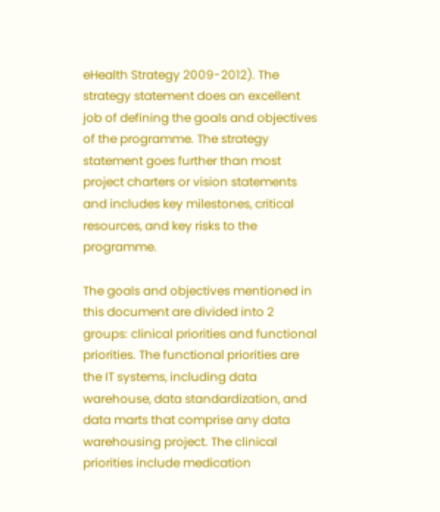eHealth Strategy 2009-2012). The strategy statement does an excellent job of defining the goals and objectives of the programme. The strategy statement goes further than most project charters or vision statements and includes key milestones, critical resources, and key risks to the programme.

The goals and objectives mentioned in this document are divided into 2 groups: clinical priorities and functional priorities. The functional priorities are the IT systems, including data warehouse, data standardization, and data marts that comprise any data warehousing project. The clinical priorities include medication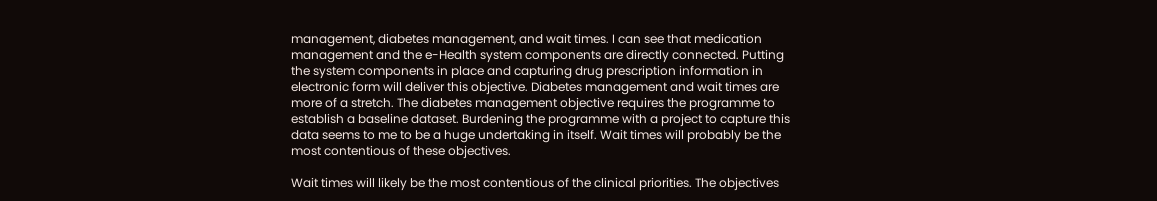management, diabetes management, and wait times. I can see that medication management and the e-Health system components are directly connected. Putting the system components in place and capturing drug prescription information in electronic form will deliver this objective. Diabetes management and wait times are more of a stretch. The diabetes management objective requires the programme to establish a baseline dataset. Burdening the programme with a project to capture this data seems to me to be a huge undertaking in itself. Wait times will probably be the most contentious of these objectives.

Wait times will likely be the most contentious of the clinical priorities. The objectives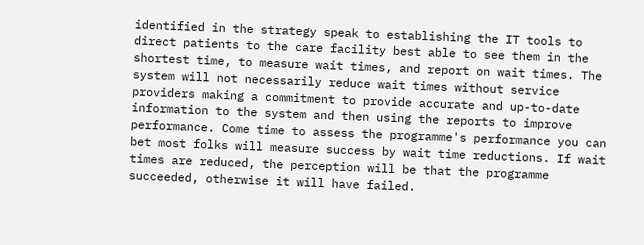identified in the strategy speak to establishing the IT tools to direct patients to the care facility best able to see them in the shortest time, to measure wait times, and report on wait times. The system will not necessarily reduce wait times without service providers making a commitment to provide accurate and up-to-date information to the system and then using the reports to improve performance. Come time to assess the programme's performance you can bet most folks will measure success by wait time reductions. If wait times are reduced, the perception will be that the programme succeeded, otherwise it will have failed.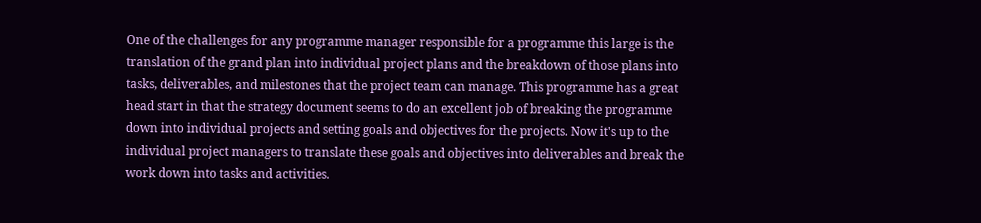One of the challenges for any programme manager responsible for a programme this large is the translation of the grand plan into individual project plans and the breakdown of those plans into tasks, deliverables, and milestones that the project team can manage. This programme has a great head start in that the strategy document seems to do an excellent job of breaking the programme down into individual projects and setting goals and objectives for the projects. Now it's up to the individual project managers to translate these goals and objectives into deliverables and break the work down into tasks and activities.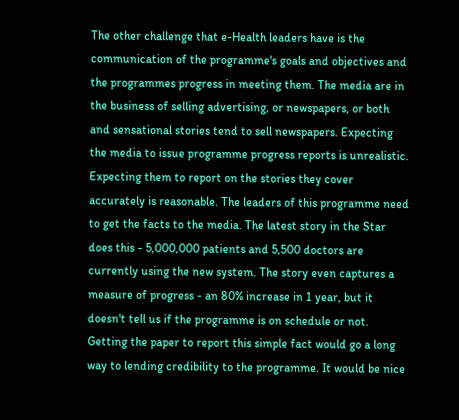The other challenge that e-Health leaders have is the communication of the programme's goals and objectives and the programmes progress in meeting them. The media are in the business of selling advertising, or newspapers, or both and sensational stories tend to sell newspapers. Expecting the media to issue programme progress reports is unrealistic. Expecting them to report on the stories they cover accurately is reasonable. The leaders of this programme need to get the facts to the media. The latest story in the Star does this - 5,000,000 patients and 5,500 doctors are currently using the new system. The story even captures a measure of progress - an 80% increase in 1 year, but it doesn't tell us if the programme is on schedule or not. Getting the paper to report this simple fact would go a long way to lending credibility to the programme. It would be nice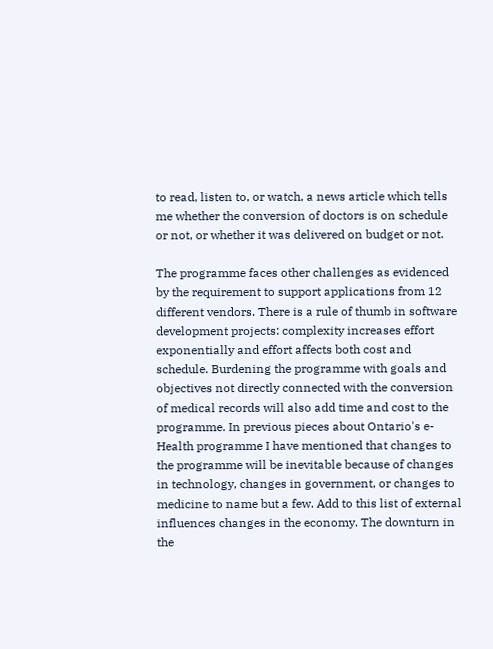to read, listen to, or watch, a news article which tells me whether the conversion of doctors is on schedule or not, or whether it was delivered on budget or not.

The programme faces other challenges as evidenced by the requirement to support applications from 12 different vendors. There is a rule of thumb in software development projects: complexity increases effort exponentially and effort affects both cost and schedule. Burdening the programme with goals and objectives not directly connected with the conversion of medical records will also add time and cost to the programme. In previous pieces about Ontario's e-Health programme I have mentioned that changes to the programme will be inevitable because of changes in technology, changes in government, or changes to medicine to name but a few. Add to this list of external influences changes in the economy. The downturn in the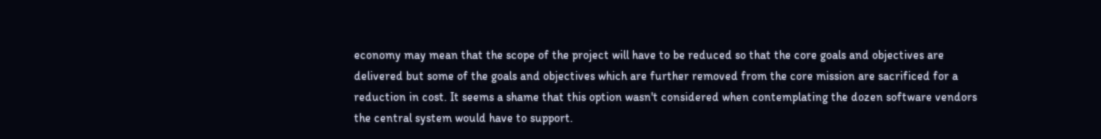economy may mean that the scope of the project will have to be reduced so that the core goals and objectives are delivered but some of the goals and objectives which are further removed from the core mission are sacrificed for a reduction in cost. It seems a shame that this option wasn't considered when contemplating the dozen software vendors the central system would have to support.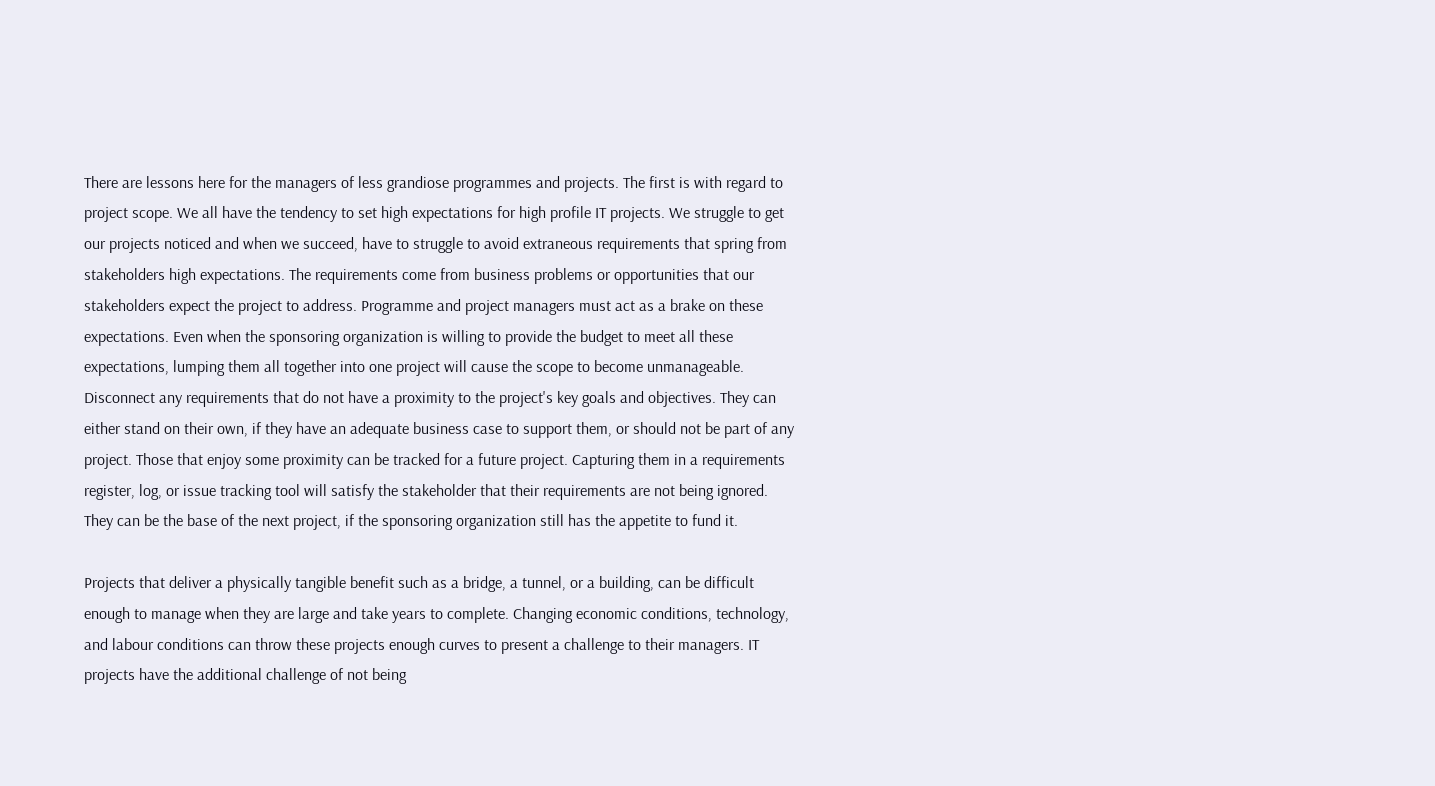There are lessons here for the managers of less grandiose programmes and projects. The first is with regard to project scope. We all have the tendency to set high expectations for high profile IT projects. We struggle to get our projects noticed and when we succeed, have to struggle to avoid extraneous requirements that spring from stakeholders high expectations. The requirements come from business problems or opportunities that our stakeholders expect the project to address. Programme and project managers must act as a brake on these expectations. Even when the sponsoring organization is willing to provide the budget to meet all these expectations, lumping them all together into one project will cause the scope to become unmanageable. Disconnect any requirements that do not have a proximity to the project's key goals and objectives. They can either stand on their own, if they have an adequate business case to support them, or should not be part of any project. Those that enjoy some proximity can be tracked for a future project. Capturing them in a requirements register, log, or issue tracking tool will satisfy the stakeholder that their requirements are not being ignored. They can be the base of the next project, if the sponsoring organization still has the appetite to fund it.

Projects that deliver a physically tangible benefit such as a bridge, a tunnel, or a building, can be difficult enough to manage when they are large and take years to complete. Changing economic conditions, technology, and labour conditions can throw these projects enough curves to present a challenge to their managers. IT projects have the additional challenge of not being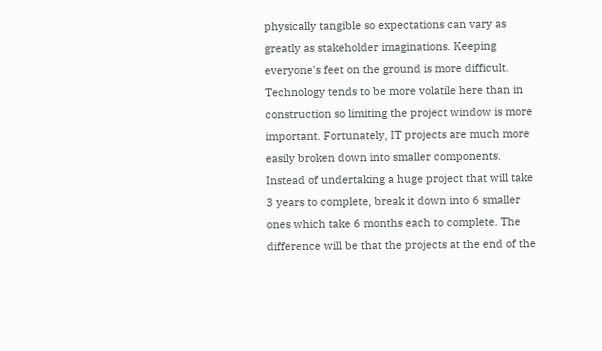physically tangible so expectations can vary as greatly as stakeholder imaginations. Keeping everyone's feet on the ground is more difficult. Technology tends to be more volatile here than in construction so limiting the project window is more important. Fortunately, IT projects are much more easily broken down into smaller components. Instead of undertaking a huge project that will take 3 years to complete, break it down into 6 smaller ones which take 6 months each to complete. The difference will be that the projects at the end of the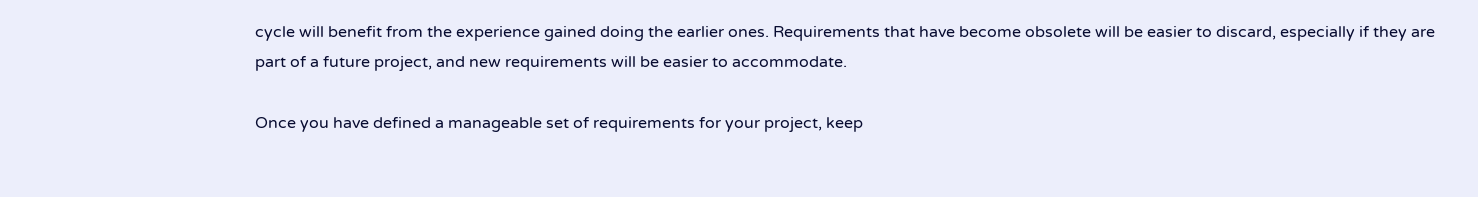cycle will benefit from the experience gained doing the earlier ones. Requirements that have become obsolete will be easier to discard, especially if they are part of a future project, and new requirements will be easier to accommodate.

Once you have defined a manageable set of requirements for your project, keep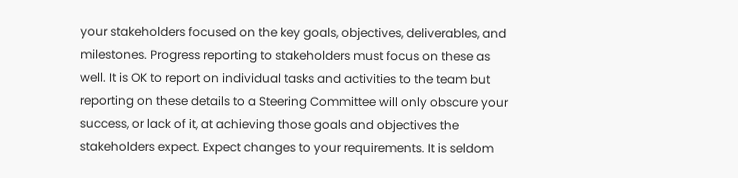your stakeholders focused on the key goals, objectives, deliverables, and milestones. Progress reporting to stakeholders must focus on these as well. It is OK to report on individual tasks and activities to the team but reporting on these details to a Steering Committee will only obscure your success, or lack of it, at achieving those goals and objectives the stakeholders expect. Expect changes to your requirements. It is seldom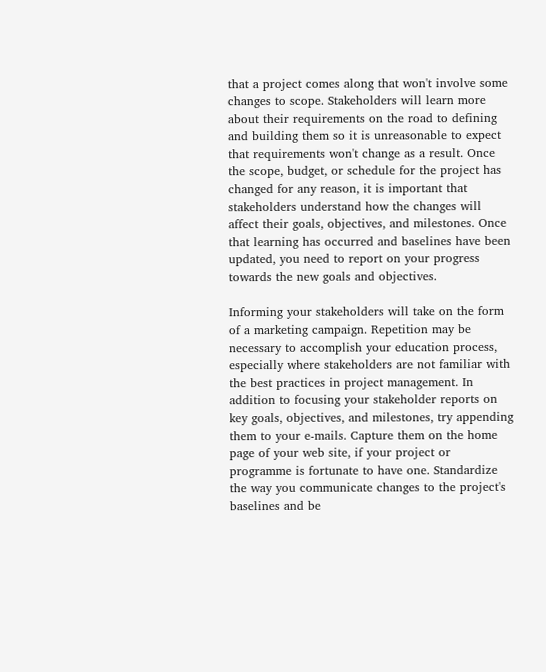that a project comes along that won't involve some changes to scope. Stakeholders will learn more about their requirements on the road to defining and building them so it is unreasonable to expect that requirements won't change as a result. Once the scope, budget, or schedule for the project has changed for any reason, it is important that stakeholders understand how the changes will affect their goals, objectives, and milestones. Once that learning has occurred and baselines have been updated, you need to report on your progress towards the new goals and objectives.

Informing your stakeholders will take on the form of a marketing campaign. Repetition may be necessary to accomplish your education process, especially where stakeholders are not familiar with the best practices in project management. In addition to focusing your stakeholder reports on key goals, objectives, and milestones, try appending them to your e-mails. Capture them on the home page of your web site, if your project or programme is fortunate to have one. Standardize the way you communicate changes to the project's baselines and be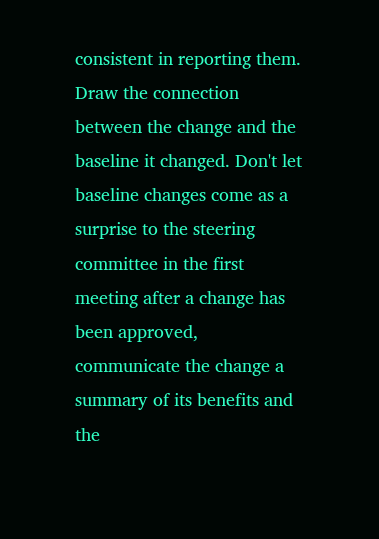consistent in reporting them. Draw the connection between the change and the baseline it changed. Don't let baseline changes come as a surprise to the steering committee in the first meeting after a change has been approved, communicate the change a summary of its benefits and the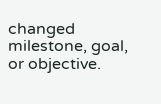changed milestone, goal, or objective.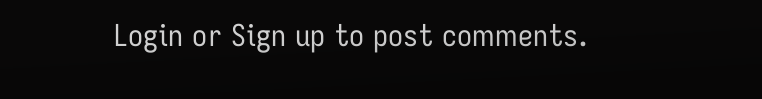Login or Sign up to post comments.